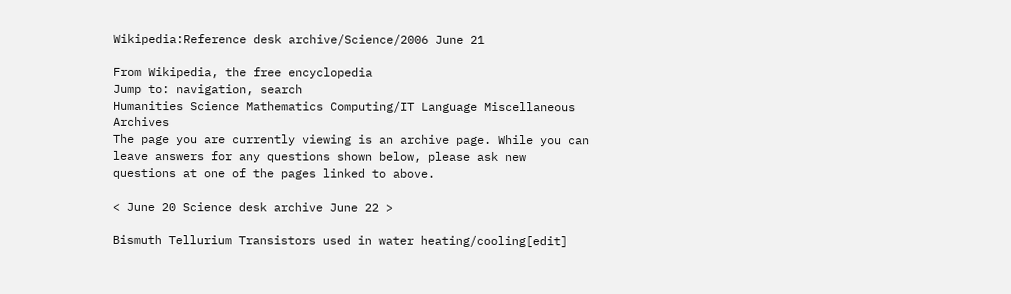Wikipedia:Reference desk archive/Science/2006 June 21

From Wikipedia, the free encyclopedia
Jump to: navigation, search
Humanities Science Mathematics Computing/IT Language Miscellaneous Archives
The page you are currently viewing is an archive page. While you can leave answers for any questions shown below, please ask new questions at one of the pages linked to above.

< June 20 Science desk archive June 22 >

Bismuth Tellurium Transistors used in water heating/cooling[edit]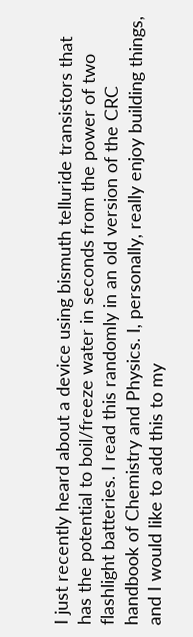I just recently heard about a device using bismuth telluride transistors that has the potential to boil/freeze water in seconds from the power of two flashlight batteries. I read this randomly in an old version of the CRC handbook of Chemistry and Physics. I, personally, really enjoy building things, and I would like to add this to my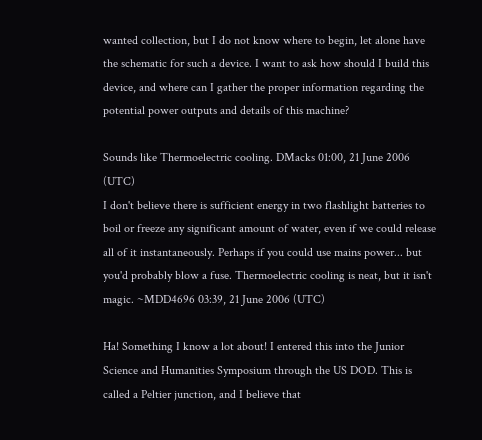wanted collection, but I do not know where to begin, let alone have the schematic for such a device. I want to ask how should I build this device, and where can I gather the proper information regarding the potential power outputs and details of this machine?

Sounds like Thermoelectric cooling. DMacks 01:00, 21 June 2006 (UTC)
I don't believe there is sufficient energy in two flashlight batteries to boil or freeze any significant amount of water, even if we could release all of it instantaneously. Perhaps if you could use mains power... but you'd probably blow a fuse. Thermoelectric cooling is neat, but it isn't magic. ~MDD4696 03:39, 21 June 2006 (UTC)

Ha! Something I know a lot about! I entered this into the Junior Science and Humanities Symposium through the US DOD. This is called a Peltier junction, and I believe that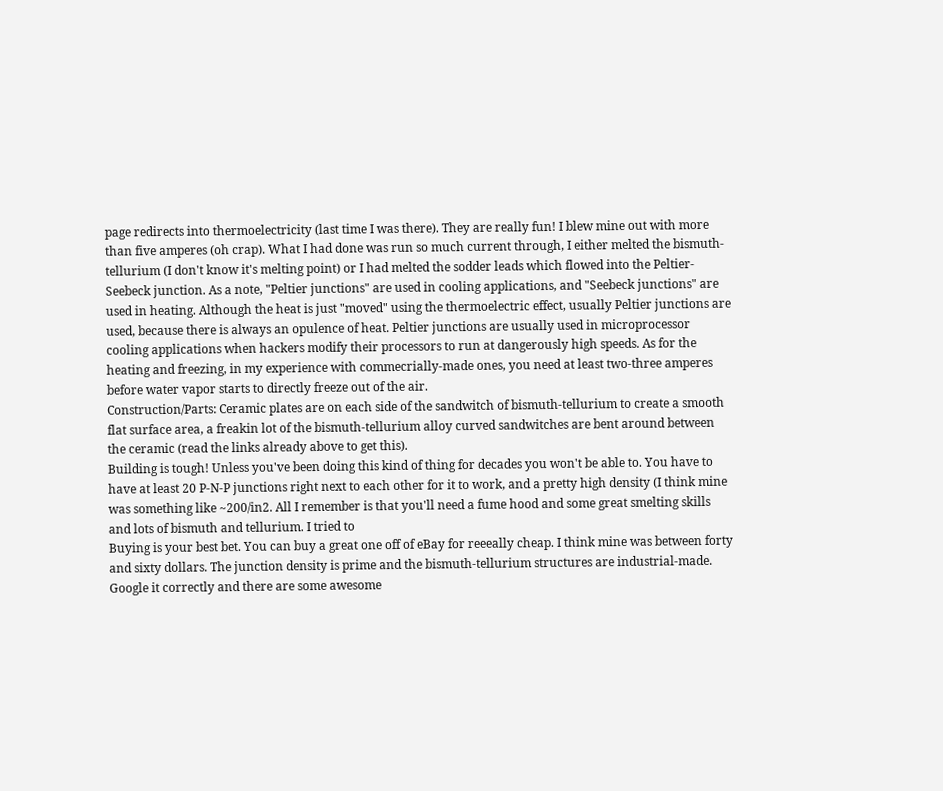page redirects into thermoelectricity (last time I was there). They are really fun! I blew mine out with more than five amperes (oh crap). What I had done was run so much current through, I either melted the bismuth-tellurium (I don't know it's melting point) or I had melted the sodder leads which flowed into the Peltier-Seebeck junction. As a note, "Peltier junctions" are used in cooling applications, and "Seebeck junctions" are used in heating. Although the heat is just "moved" using the thermoelectric effect, usually Peltier junctions are used, because there is always an opulence of heat. Peltier junctions are usually used in microprocessor cooling applications when hackers modify their processors to run at dangerously high speeds. As for the heating and freezing, in my experience with commecrially-made ones, you need at least two-three amperes before water vapor starts to directly freeze out of the air.
Construction/Parts: Ceramic plates are on each side of the sandwitch of bismuth-tellurium to create a smooth flat surface area, a freakin lot of the bismuth-tellurium alloy curved sandwitches are bent around between the ceramic (read the links already above to get this).
Building is tough! Unless you've been doing this kind of thing for decades you won't be able to. You have to have at least 20 P-N-P junctions right next to each other for it to work, and a pretty high density (I think mine was something like ~200/in2. All I remember is that you'll need a fume hood and some great smelting skills and lots of bismuth and tellurium. I tried to
Buying is your best bet. You can buy a great one off of eBay for reeeally cheap. I think mine was between forty and sixty dollars. The junction density is prime and the bismuth-tellurium structures are industrial-made. Google it correctly and there are some awesome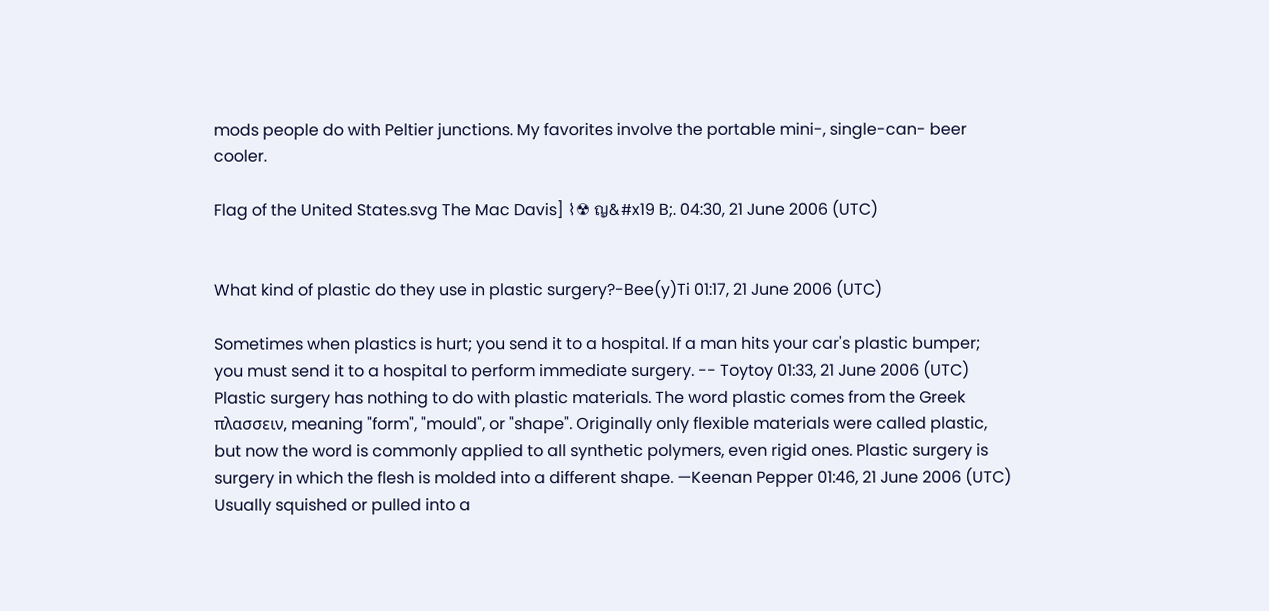mods people do with Peltier junctions. My favorites involve the portable mini-, single-can- beer cooler.

Flag of the United States.svg The Mac Davis] ⌇☢ ญ&#x19 B;. 04:30, 21 June 2006 (UTC)


What kind of plastic do they use in plastic surgery?-Bee(y)Ti 01:17, 21 June 2006 (UTC)

Sometimes when plastics is hurt; you send it to a hospital. If a man hits your car's plastic bumper; you must send it to a hospital to perform immediate surgery. -- Toytoy 01:33, 21 June 2006 (UTC)
Plastic surgery has nothing to do with plastic materials. The word plastic comes from the Greek πλασσειν, meaning "form", "mould", or "shape". Originally only flexible materials were called plastic, but now the word is commonly applied to all synthetic polymers, even rigid ones. Plastic surgery is surgery in which the flesh is molded into a different shape. —Keenan Pepper 01:46, 21 June 2006 (UTC)
Usually squished or pulled into a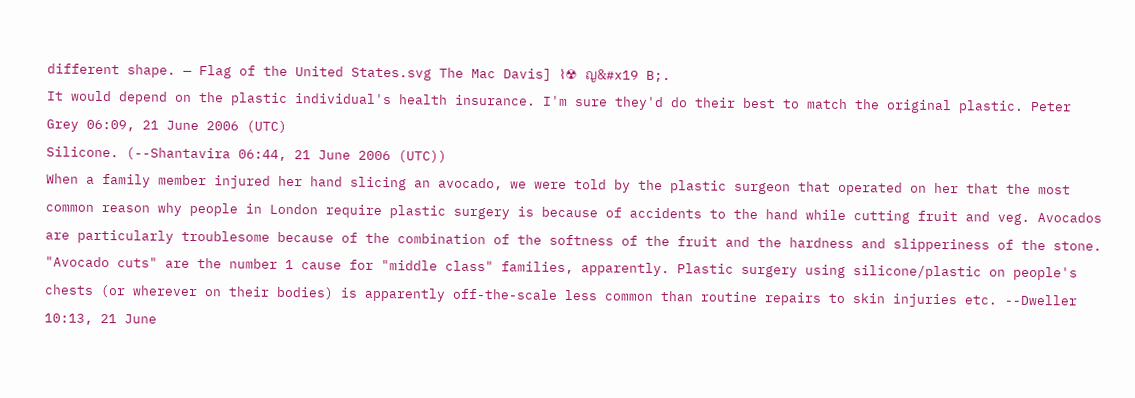different shape. — Flag of the United States.svg The Mac Davis] ⌇☢ ญ&#x19 B;.
It would depend on the plastic individual's health insurance. I'm sure they'd do their best to match the original plastic. Peter Grey 06:09, 21 June 2006 (UTC)
Silicone. (--Shantavira 06:44, 21 June 2006 (UTC))
When a family member injured her hand slicing an avocado, we were told by the plastic surgeon that operated on her that the most common reason why people in London require plastic surgery is because of accidents to the hand while cutting fruit and veg. Avocados are particularly troublesome because of the combination of the softness of the fruit and the hardness and slipperiness of the stone. "Avocado cuts" are the number 1 cause for "middle class" families, apparently. Plastic surgery using silicone/plastic on people's chests (or wherever on their bodies) is apparently off-the-scale less common than routine repairs to skin injuries etc. --Dweller 10:13, 21 June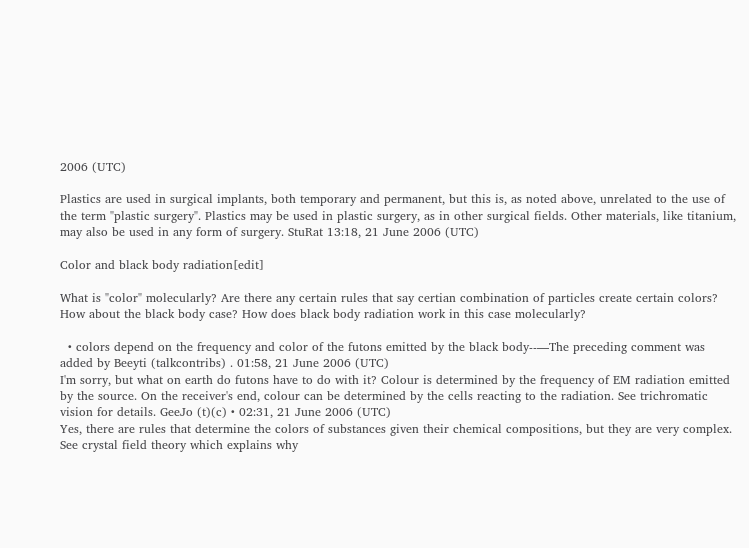2006 (UTC)

Plastics are used in surgical implants, both temporary and permanent, but this is, as noted above, unrelated to the use of the term "plastic surgery". Plastics may be used in plastic surgery, as in other surgical fields. Other materials, like titanium, may also be used in any form of surgery. StuRat 13:18, 21 June 2006 (UTC)

Color and black body radiation[edit]

What is "color" molecularly? Are there any certain rules that say certian combination of particles create certain colors? How about the black body case? How does black body radiation work in this case molecularly?

  • colors depend on the frequency and color of the futons emitted by the black body--—The preceding comment was added by Beeyti (talkcontribs) . 01:58, 21 June 2006 (UTC)
I'm sorry, but what on earth do futons have to do with it? Colour is determined by the frequency of EM radiation emitted by the source. On the receiver's end, colour can be determined by the cells reacting to the radiation. See trichromatic vision for details. GeeJo (t)(c) • 02:31, 21 June 2006 (UTC)
Yes, there are rules that determine the colors of substances given their chemical compositions, but they are very complex. See crystal field theory which explains why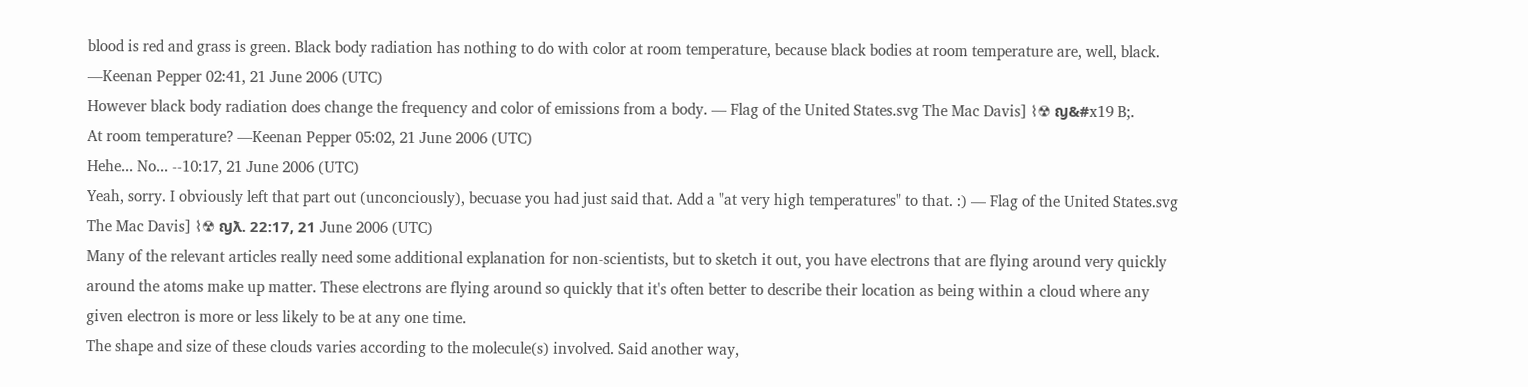blood is red and grass is green. Black body radiation has nothing to do with color at room temperature, because black bodies at room temperature are, well, black. —Keenan Pepper 02:41, 21 June 2006 (UTC)
However black body radiation does change the frequency and color of emissions from a body. — Flag of the United States.svg The Mac Davis] ⌇☢ ญ&#x19 B;.
At room temperature? —Keenan Pepper 05:02, 21 June 2006 (UTC)
Hehe... No... --10:17, 21 June 2006 (UTC)
Yeah, sorry. I obviously left that part out (unconciously), becuase you had just said that. Add a "at very high temperatures" to that. :) — Flag of the United States.svg The Mac Davis] ⌇☢ ญƛ. 22:17, 21 June 2006 (UTC)
Many of the relevant articles really need some additional explanation for non-scientists, but to sketch it out, you have electrons that are flying around very quickly around the atoms make up matter. These electrons are flying around so quickly that it's often better to describe their location as being within a cloud where any given electron is more or less likely to be at any one time.
The shape and size of these clouds varies according to the molecule(s) involved. Said another way,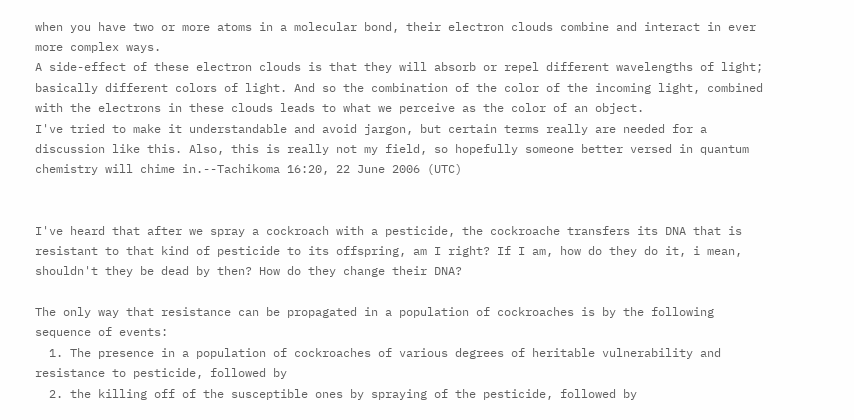when you have two or more atoms in a molecular bond, their electron clouds combine and interact in ever more complex ways.
A side-effect of these electron clouds is that they will absorb or repel different wavelengths of light; basically different colors of light. And so the combination of the color of the incoming light, combined with the electrons in these clouds leads to what we perceive as the color of an object.
I've tried to make it understandable and avoid jargon, but certain terms really are needed for a discussion like this. Also, this is really not my field, so hopefully someone better versed in quantum chemistry will chime in.--Tachikoma 16:20, 22 June 2006 (UTC)


I've heard that after we spray a cockroach with a pesticide, the cockroache transfers its DNA that is resistant to that kind of pesticide to its offspring, am I right? If I am, how do they do it, i mean, shouldn't they be dead by then? How do they change their DNA?

The only way that resistance can be propagated in a population of cockroaches is by the following sequence of events:
  1. The presence in a population of cockroaches of various degrees of heritable vulnerability and resistance to pesticide, followed by
  2. the killing off of the susceptible ones by spraying of the pesticide, followed by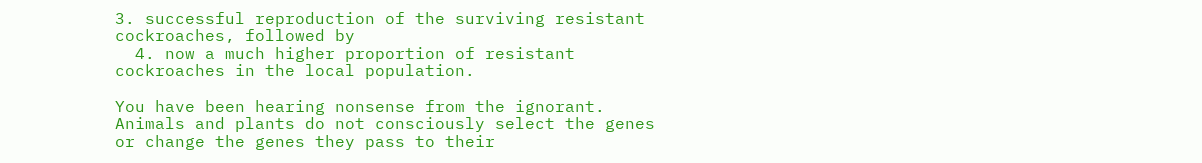3. successful reproduction of the surviving resistant cockroaches, followed by
  4. now a much higher proportion of resistant cockroaches in the local population.

You have been hearing nonsense from the ignorant. Animals and plants do not consciously select the genes or change the genes they pass to their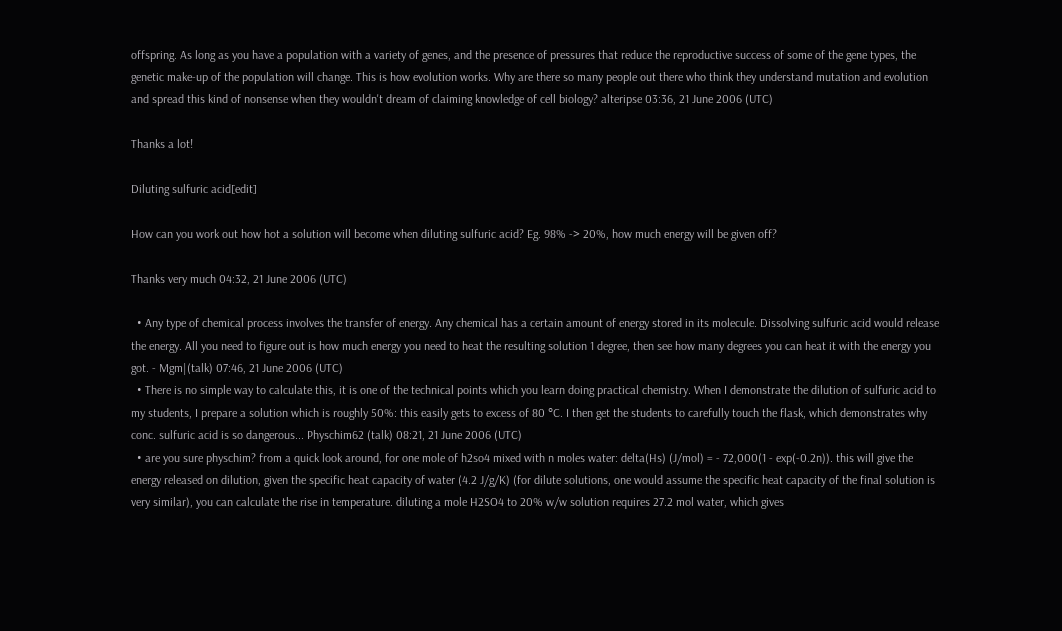offspring. As long as you have a population with a variety of genes, and the presence of pressures that reduce the reproductive success of some of the gene types, the genetic make-up of the population will change. This is how evolution works. Why are there so many people out there who think they understand mutation and evolution and spread this kind of nonsense when they wouldn't dream of claiming knowledge of cell biology? alteripse 03:36, 21 June 2006 (UTC)

Thanks a lot!

Diluting sulfuric acid[edit]

How can you work out how hot a solution will become when diluting sulfuric acid? Eg. 98% -> 20%, how much energy will be given off?

Thanks very much 04:32, 21 June 2006 (UTC)

  • Any type of chemical process involves the transfer of energy. Any chemical has a certain amount of energy stored in its molecule. Dissolving sulfuric acid would release the energy. All you need to figure out is how much energy you need to heat the resulting solution 1 degree, then see how many degrees you can heat it with the energy you got. - Mgm|(talk) 07:46, 21 June 2006 (UTC)
  • There is no simple way to calculate this, it is one of the technical points which you learn doing practical chemistry. When I demonstrate the dilution of sulfuric acid to my students, I prepare a solution which is roughly 50%: this easily gets to excess of 80 °C. I then get the students to carefully touch the flask, which demonstrates why conc. sulfuric acid is so dangerous... Physchim62 (talk) 08:21, 21 June 2006 (UTC)
  • are you sure physchim? from a quick look around, for one mole of h2so4 mixed with n moles water: delta(Hs) (J/mol) = - 72,000(1 - exp(-0.2n)). this will give the energy released on dilution, given the specific heat capacity of water (4.2 J/g/K) (for dilute solutions, one would assume the specific heat capacity of the final solution is very similar), you can calculate the rise in temperature. diluting a mole H2SO4 to 20% w/w solution requires 27.2 mol water, which gives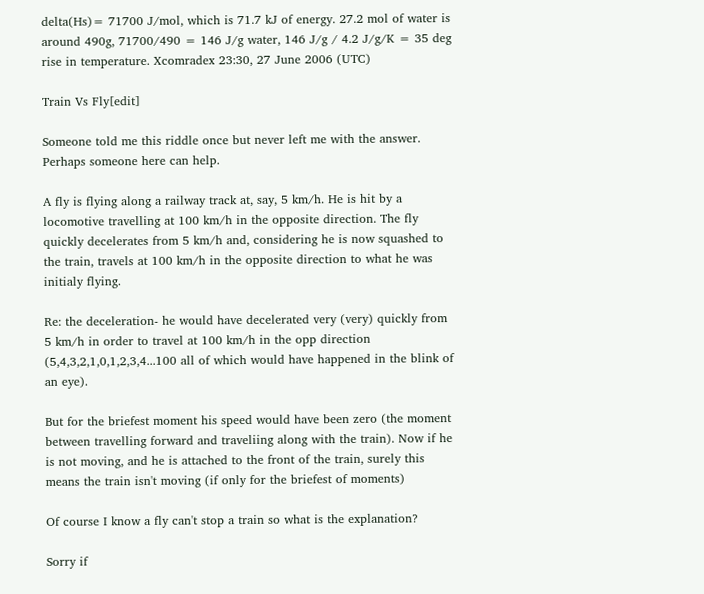delta(Hs)= 71700 J/mol, which is 71.7 kJ of energy. 27.2 mol of water is around 490g, 71700/490 = 146 J/g water, 146 J/g / 4.2 J/g/K = 35 deg rise in temperature. Xcomradex 23:30, 27 June 2006 (UTC)

Train Vs Fly[edit]

Someone told me this riddle once but never left me with the answer. Perhaps someone here can help.

A fly is flying along a railway track at, say, 5 km/h. He is hit by a locomotive travelling at 100 km/h in the opposite direction. The fly quickly decelerates from 5 km/h and, considering he is now squashed to the train, travels at 100 km/h in the opposite direction to what he was initialy flying.

Re: the deceleration- he would have decelerated very (very) quickly from 5 km/h in order to travel at 100 km/h in the opp direction (5,4,3,2,1,0,1,2,3,4...100 all of which would have happened in the blink of an eye).

But for the briefest moment his speed would have been zero (the moment between travelling forward and traveliing along with the train). Now if he is not moving, and he is attached to the front of the train, surely this means the train isn't moving (if only for the briefest of moments)

Of course I know a fly can't stop a train so what is the explanation?

Sorry if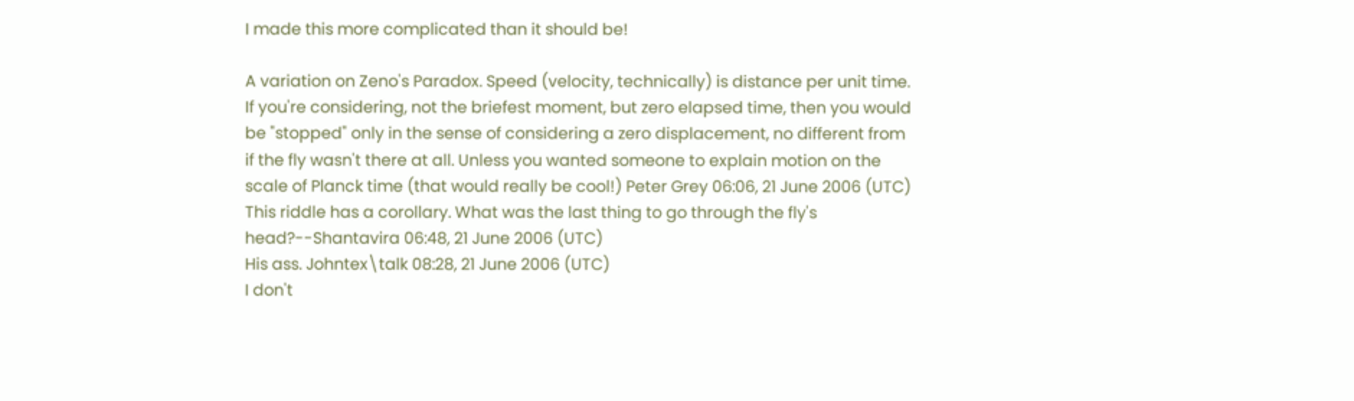I made this more complicated than it should be!

A variation on Zeno's Paradox. Speed (velocity, technically) is distance per unit time. If you're considering, not the briefest moment, but zero elapsed time, then you would be "stopped" only in the sense of considering a zero displacement, no different from if the fly wasn't there at all. Unless you wanted someone to explain motion on the scale of Planck time (that would really be cool!) Peter Grey 06:06, 21 June 2006 (UTC)
This riddle has a corollary. What was the last thing to go through the fly's head?--Shantavira 06:48, 21 June 2006 (UTC)
His ass. Johntex\talk 08:28, 21 June 2006 (UTC)
I don't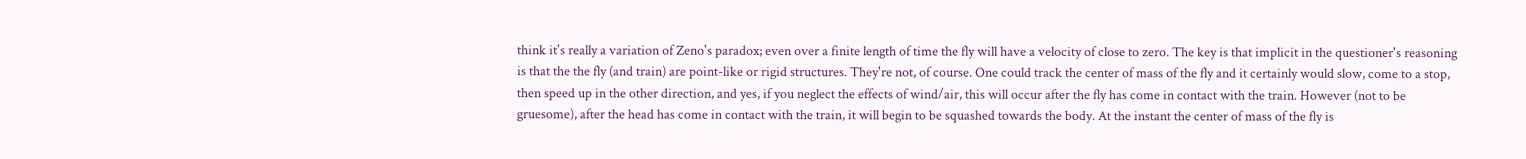think it's really a variation of Zeno's paradox; even over a finite length of time the fly will have a velocity of close to zero. The key is that implicit in the questioner's reasoning is that the the fly (and train) are point-like or rigid structures. They're not, of course. One could track the center of mass of the fly and it certainly would slow, come to a stop, then speed up in the other direction, and yes, if you neglect the effects of wind/air, this will occur after the fly has come in contact with the train. However (not to be gruesome), after the head has come in contact with the train, it will begin to be squashed towards the body. At the instant the center of mass of the fly is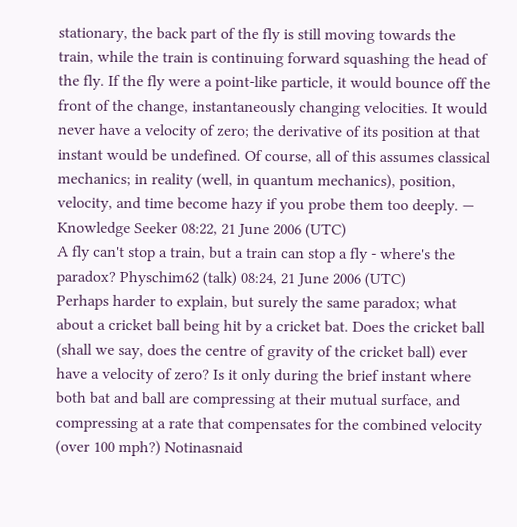stationary, the back part of the fly is still moving towards the train, while the train is continuing forward squashing the head of the fly. If the fly were a point-like particle, it would bounce off the front of the change, instantaneously changing velocities. It would never have a velocity of zero; the derivative of its position at that instant would be undefined. Of course, all of this assumes classical mechanics; in reality (well, in quantum mechanics), position, velocity, and time become hazy if you probe them too deeply. — Knowledge Seeker 08:22, 21 June 2006 (UTC)
A fly can't stop a train, but a train can stop a fly - where's the paradox? Physchim62 (talk) 08:24, 21 June 2006 (UTC)
Perhaps harder to explain, but surely the same paradox; what about a cricket ball being hit by a cricket bat. Does the cricket ball (shall we say, does the centre of gravity of the cricket ball) ever have a velocity of zero? Is it only during the brief instant where both bat and ball are compressing at their mutual surface, and compressing at a rate that compensates for the combined velocity (over 100 mph?) Notinasnaid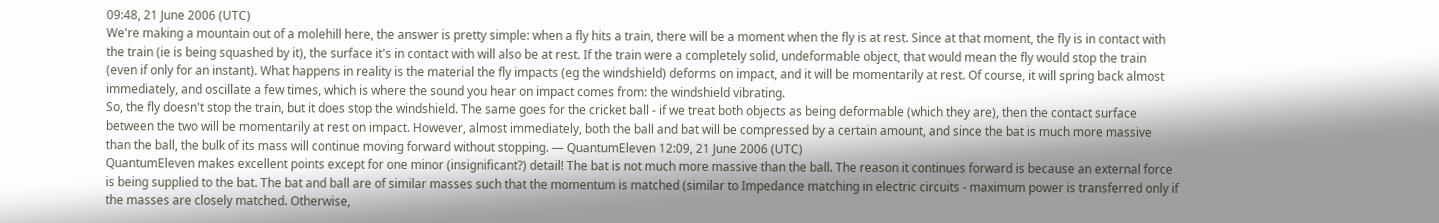09:48, 21 June 2006 (UTC)
We're making a mountain out of a molehill here, the answer is pretty simple: when a fly hits a train, there will be a moment when the fly is at rest. Since at that moment, the fly is in contact with the train (ie is being squashed by it), the surface it's in contact with will also be at rest. If the train were a completely solid, undeformable object, that would mean the fly would stop the train (even if only for an instant). What happens in reality is the material the fly impacts (eg the windshield) deforms on impact, and it will be momentarily at rest. Of course, it will spring back almost immediately, and oscillate a few times, which is where the sound you hear on impact comes from: the windshield vibrating.
So, the fly doesn't stop the train, but it does stop the windshield. The same goes for the cricket ball - if we treat both objects as being deformable (which they are), then the contact surface between the two will be momentarily at rest on impact. However, almost immediately, both the ball and bat will be compressed by a certain amount, and since the bat is much more massive than the ball, the bulk of its mass will continue moving forward without stopping. — QuantumEleven 12:09, 21 June 2006 (UTC)
QuantumEleven makes excellent points except for one minor (insignificant?) detail! The bat is not much more massive than the ball. The reason it continues forward is because an external force is being supplied to the bat. The bat and ball are of similar masses such that the momentum is matched (similar to Impedance matching in electric circuits - maximum power is transferred only if the masses are closely matched. Otherwise,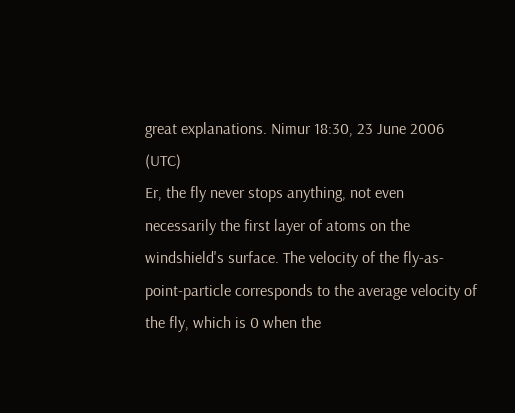great explanations. Nimur 18:30, 23 June 2006 (UTC)
Er, the fly never stops anything, not even necessarily the first layer of atoms on the windshield's surface. The velocity of the fly-as-point-particle corresponds to the average velocity of the fly, which is 0 when the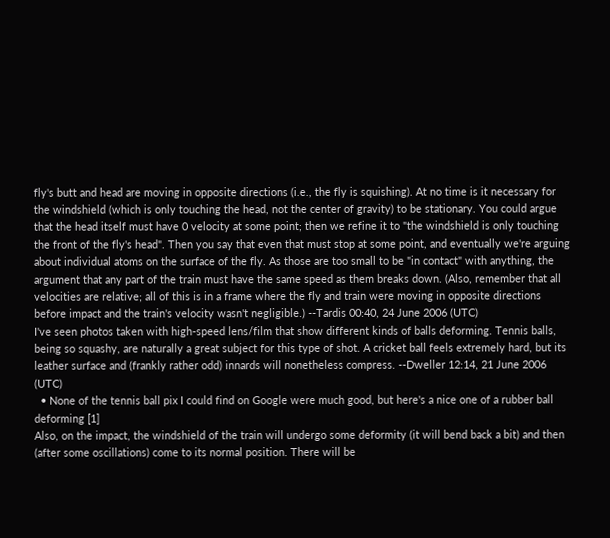fly's butt and head are moving in opposite directions (i.e., the fly is squishing). At no time is it necessary for the windshield (which is only touching the head, not the center of gravity) to be stationary. You could argue that the head itself must have 0 velocity at some point; then we refine it to "the windshield is only touching the front of the fly's head". Then you say that even that must stop at some point, and eventually we're arguing about individual atoms on the surface of the fly. As those are too small to be "in contact" with anything, the argument that any part of the train must have the same speed as them breaks down. (Also, remember that all velocities are relative; all of this is in a frame where the fly and train were moving in opposite directions before impact and the train's velocity wasn't negligible.) --Tardis 00:40, 24 June 2006 (UTC)
I've seen photos taken with high-speed lens/film that show different kinds of balls deforming. Tennis balls, being so squashy, are naturally a great subject for this type of shot. A cricket ball feels extremely hard, but its leather surface and (frankly rather odd) innards will nonetheless compress. --Dweller 12:14, 21 June 2006 (UTC)
  • None of the tennis ball pix I could find on Google were much good, but here's a nice one of a rubber ball deforming [1]
Also, on the impact, the windshield of the train will undergo some deformity (it will bend back a bit) and then (after some oscillations) come to its normal position. There will be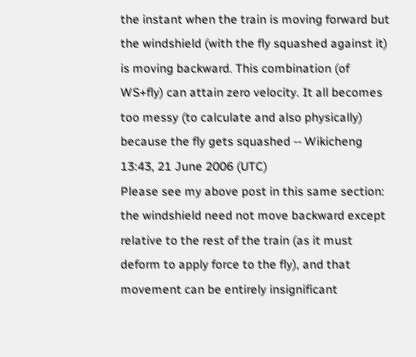the instant when the train is moving forward but the windshield (with the fly squashed against it) is moving backward. This combination (of WS+fly) can attain zero velocity. It all becomes too messy (to calculate and also physically) because the fly gets squashed -- Wikicheng 13:43, 21 June 2006 (UTC)
Please see my above post in this same section: the windshield need not move backward except relative to the rest of the train (as it must deform to apply force to the fly), and that movement can be entirely insignificant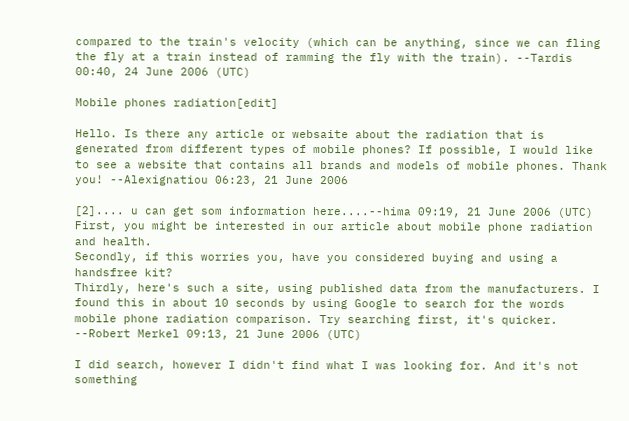compared to the train's velocity (which can be anything, since we can fling the fly at a train instead of ramming the fly with the train). --Tardis 00:40, 24 June 2006 (UTC)

Mobile phones radiation[edit]

Hello. Is there any article or websaite about the radiation that is generated from different types of mobile phones? If possible, I would like to see a website that contains all brands and models of mobile phones. Thank you! --Alexignatiou 06:23, 21 June 2006

[2].... u can get som information here....--hima 09:19, 21 June 2006 (UTC)
First, you might be interested in our article about mobile phone radiation and health.
Secondly, if this worries you, have you considered buying and using a handsfree kit?
Thirdly, here's such a site, using published data from the manufacturers. I found this in about 10 seconds by using Google to search for the words mobile phone radiation comparison. Try searching first, it's quicker. --Robert Merkel 09:13, 21 June 2006 (UTC)

I did search, however I didn't find what I was looking for. And it's not something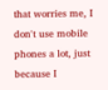that worries me, I don't use mobile phones a lot, just because I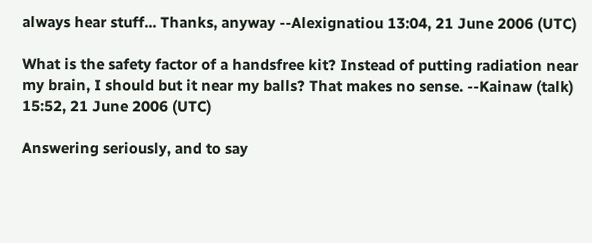always hear stuff... Thanks, anyway --Alexignatiou 13:04, 21 June 2006 (UTC)

What is the safety factor of a handsfree kit? Instead of putting radiation near my brain, I should but it near my balls? That makes no sense. --Kainaw (talk) 15:52, 21 June 2006 (UTC)

Answering seriously, and to say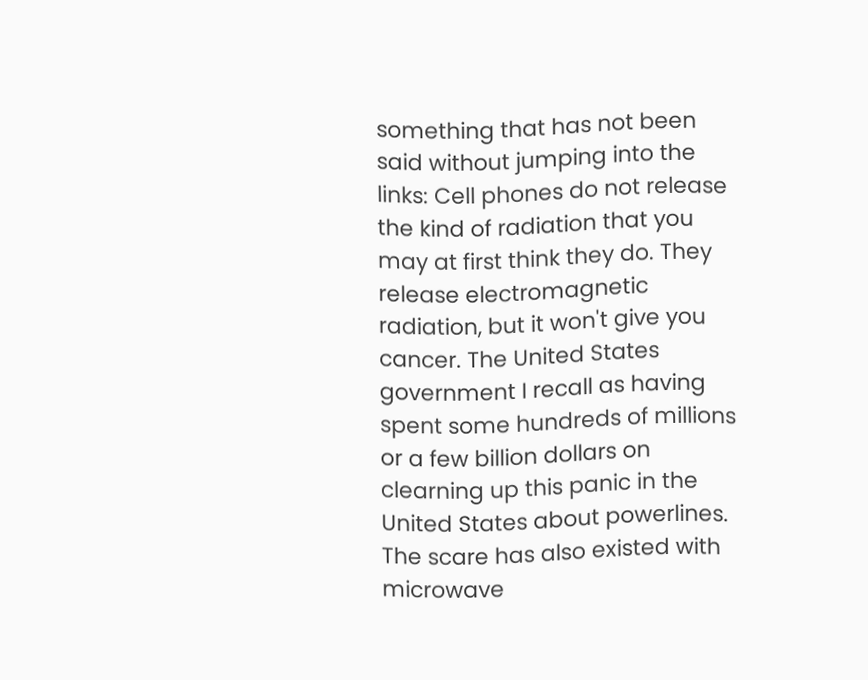something that has not been said without jumping into the links: Cell phones do not release the kind of radiation that you may at first think they do. They release electromagnetic radiation, but it won't give you cancer. The United States government I recall as having spent some hundreds of millions or a few billion dollars on clearning up this panic in the United States about powerlines. The scare has also existed with microwave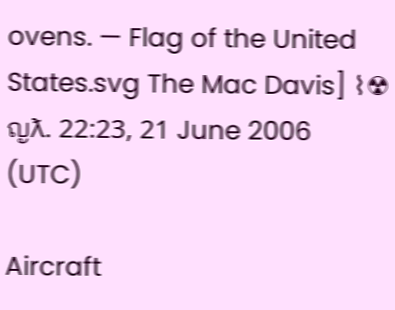ovens. — Flag of the United States.svg The Mac Davis] ⌇☢ ญƛ. 22:23, 21 June 2006 (UTC)

Aircraft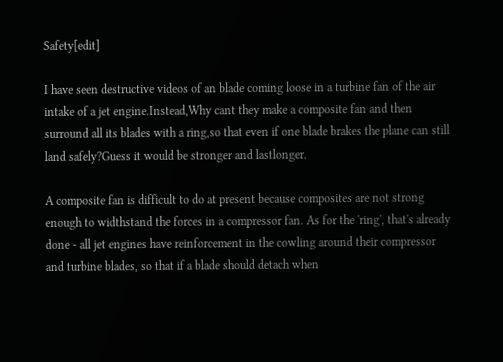Safety[edit]

I have seen destructive videos of an blade coming loose in a turbine fan of the air intake of a jet engine.Instead,Why cant they make a composite fan and then surround all its blades with a ring,so that even if one blade brakes the plane can still land safely?Guess it would be stronger and lastlonger.

A composite fan is difficult to do at present because composites are not strong enough to widthstand the forces in a compressor fan. As for the 'ring', that's already done - all jet engines have reinforcement in the cowling around their compressor and turbine blades, so that if a blade should detach when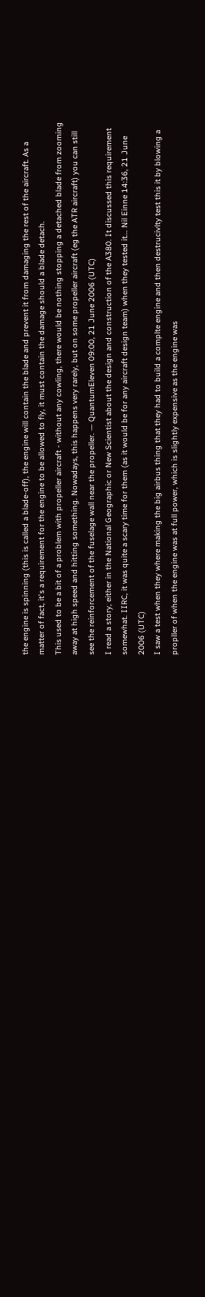the engine is spinning (this is called a blade-off), the engine will contain the blade and prevent it from damaging the rest of the aircraft. As a matter of fact, it's a requirement for the engine to be allowed to fly, it must contain the damage should a blade detach.
This used to be a bit of a problem with propeller aircraft - without any cowling, there would be nothing stopping a detached blade from zooming away at high speed and hitting something. Nowadays, this happens very rarely, but on some propeller aircraft (eg the ATR aircraft) you can still see the reinforcement of the fuselage wall near the propeller. — QuantumEleven 09:00, 21 June 2006 (UTC)
I read a story, either in the National Geographic or New Scientist about the design and construction of the A380. It discussed this requirement somewhat. IIRC, it was quite a scary time for them (as it would be for any aircraft design team) when they tested it... Nil Einne 14:36, 21 June 2006 (UTC)
I saw a test when they where making the big airbus thing that they had to build a complte engine and then destrucivlty test this it by blowing a propller of when the engine was at full power, which is slightly expensive as the engine was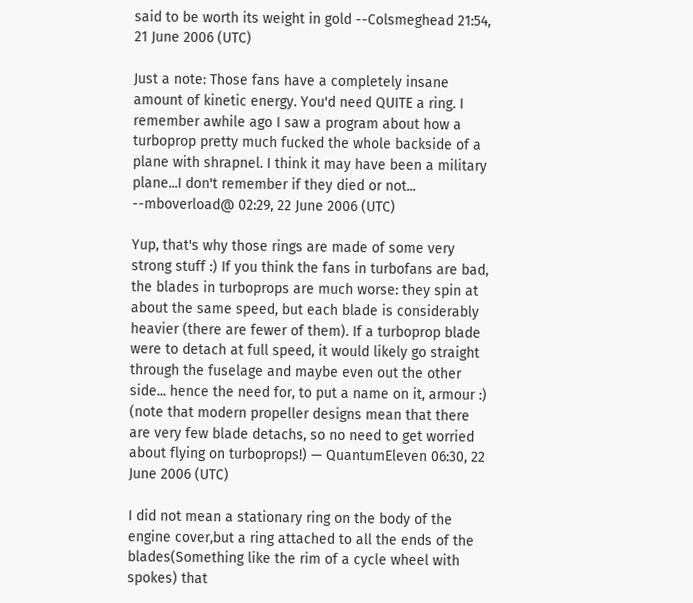said to be worth its weight in gold --Colsmeghead 21:54, 21 June 2006 (UTC)

Just a note: Those fans have a completely insane amount of kinetic energy. You'd need QUITE a ring. I remember awhile ago I saw a program about how a turboprop pretty much fucked the whole backside of a plane with shrapnel. I think it may have been a military plane...I don't remember if they died or not... --mboverload@ 02:29, 22 June 2006 (UTC)

Yup, that's why those rings are made of some very strong stuff :) If you think the fans in turbofans are bad, the blades in turboprops are much worse: they spin at about the same speed, but each blade is considerably heavier (there are fewer of them). If a turboprop blade were to detach at full speed, it would likely go straight through the fuselage and maybe even out the other side... hence the need for, to put a name on it, armour :) (note that modern propeller designs mean that there are very few blade detachs, so no need to get worried about flying on turboprops!) — QuantumEleven 06:30, 22 June 2006 (UTC)

I did not mean a stationary ring on the body of the engine cover,but a ring attached to all the ends of the blades(Something like the rim of a cycle wheel with spokes) that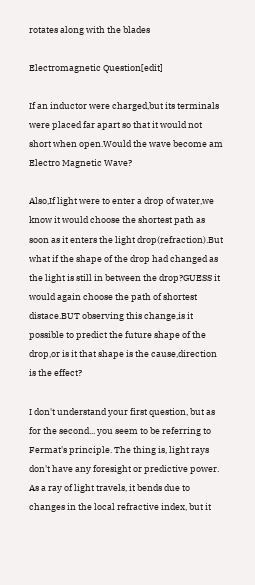rotates along with the blades

Electromagnetic Question[edit]

If an inductor were charged,but its terminals were placed far apart so that it would not short when open.Would the wave become am Electro Magnetic Wave?

Also,If light were to enter a drop of water,we know it would choose the shortest path as soon as it enters the light drop(refraction).But what if the shape of the drop had changed as the light is still in between the drop?GUESS it would again choose the path of shortest distace.BUT observing this change,is it possible to predict the future shape of the drop,or is it that shape is the cause,direction is the effect?

I don't understand your first question, but as for the second... you seem to be referring to Fermat's principle. The thing is, light rays don't have any foresight or predictive power. As a ray of light travels, it bends due to changes in the local refractive index, but it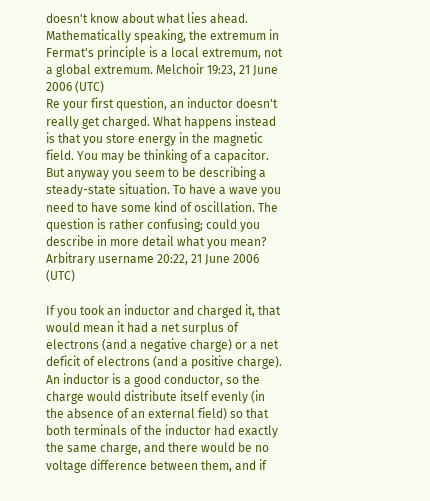doesn't know about what lies ahead. Mathematically speaking, the extremum in Fermat's principle is a local extremum, not a global extremum. Melchoir 19:23, 21 June 2006 (UTC)
Re your first question, an inductor doesn't really get charged. What happens instead is that you store energy in the magnetic field. You may be thinking of a capacitor. But anyway you seem to be describing a steady-state situation. To have a wave you need to have some kind of oscillation. The question is rather confusing; could you describe in more detail what you mean? Arbitrary username 20:22, 21 June 2006 (UTC)

If you took an inductor and charged it, that would mean it had a net surplus of electrons (and a negative charge) or a net deficit of electrons (and a positive charge). An inductor is a good conductor, so the charge would distribute itself evenly (in the absence of an external field) so that both terminals of the inductor had exactly the same charge, and there would be no voltage difference between them, and if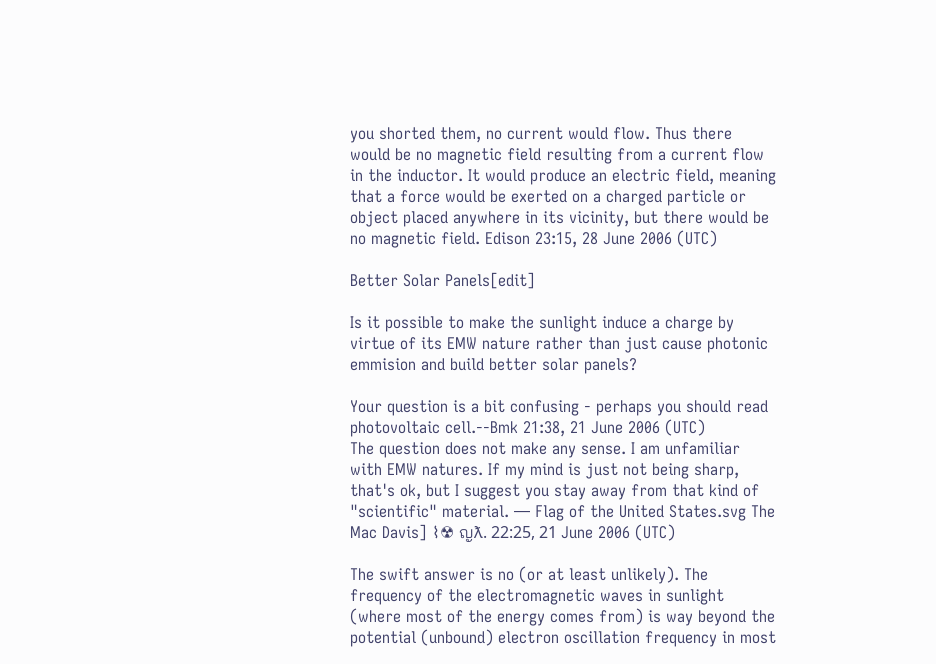you shorted them, no current would flow. Thus there would be no magnetic field resulting from a current flow in the inductor. It would produce an electric field, meaning that a force would be exerted on a charged particle or object placed anywhere in its vicinity, but there would be no magnetic field. Edison 23:15, 28 June 2006 (UTC)

Better Solar Panels[edit]

Is it possible to make the sunlight induce a charge by virtue of its EMW nature rather than just cause photonic emmision and build better solar panels?

Your question is a bit confusing - perhaps you should read photovoltaic cell.--Bmk 21:38, 21 June 2006 (UTC)
The question does not make any sense. I am unfamiliar with EMW natures. If my mind is just not being sharp, that's ok, but I suggest you stay away from that kind of "scientific" material. — Flag of the United States.svg The Mac Davis] ⌇☢ ญƛ. 22:25, 21 June 2006 (UTC)

The swift answer is no (or at least unlikely). The frequency of the electromagnetic waves in sunlight (where most of the energy comes from) is way beyond the potential (unbound) electron oscillation frequency in most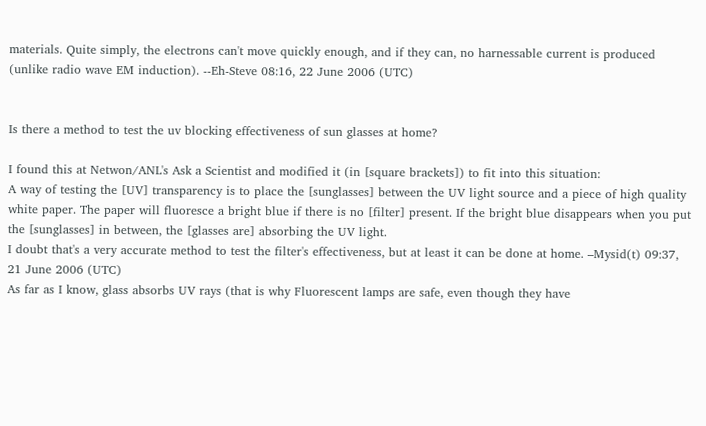materials. Quite simply, the electrons can't move quickly enough, and if they can, no harnessable current is produced (unlike radio wave EM induction). --Eh-Steve 08:16, 22 June 2006 (UTC)


Is there a method to test the uv blocking effectiveness of sun glasses at home?

I found this at Netwon/ANL's Ask a Scientist and modified it (in [square brackets]) to fit into this situation:
A way of testing the [UV] transparency is to place the [sunglasses] between the UV light source and a piece of high quality white paper. The paper will fluoresce a bright blue if there is no [filter] present. If the bright blue disappears when you put the [sunglasses] in between, the [glasses are] absorbing the UV light.
I doubt that's a very accurate method to test the filter's effectiveness, but at least it can be done at home. –Mysid(t) 09:37, 21 June 2006 (UTC)
As far as I know, glass absorbs UV rays (that is why Fluorescent lamps are safe, even though they have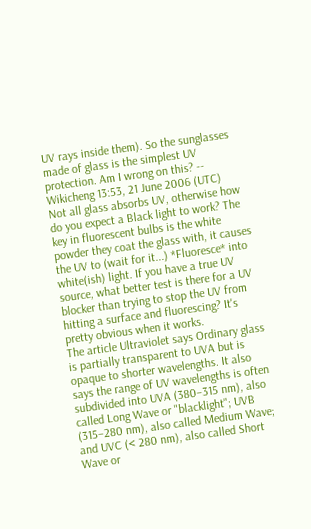UV rays inside them). So the sunglasses made of glass is the simplest UV protection. Am I wrong on this? -- Wikicheng 13:53, 21 June 2006 (UTC)
Not all glass absorbs UV, otherwise how do you expect a Black light to work? The key in fluorescent bulbs is the white powder they coat the glass with, it causes the UV to (wait for it...) *Fluoresce* into white(ish) light. If you have a true UV source, what better test is there for a UV blocker than trying to stop the UV from hitting a surface and fluorescing? It's pretty obvious when it works.
The article Ultraviolet says Ordinary glass is partially transparent to UVA but is opaque to shorter wavelengths. It also says the range of UV wavelengths is often subdivided into UVA (380–315 nm), also called Long Wave or "blacklight"; UVB (315–280 nm), also called Medium Wave; and UVC (< 280 nm), also called Short Wave or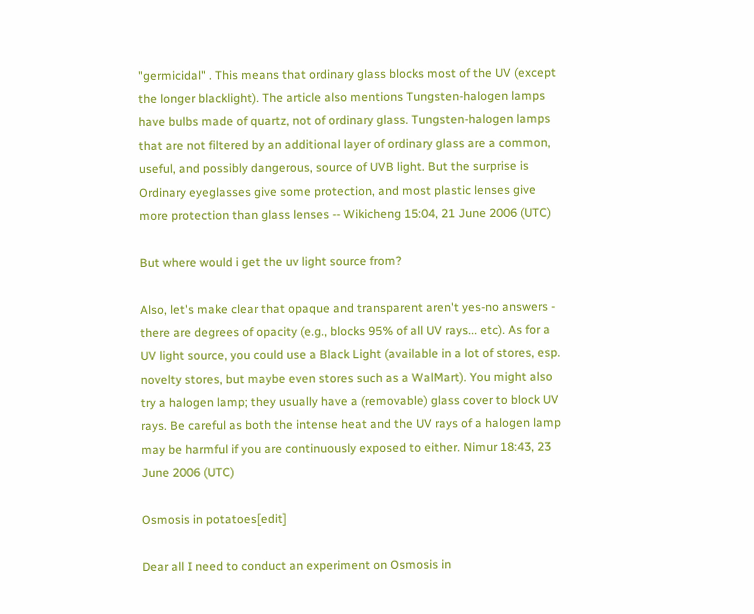"germicidal" . This means that ordinary glass blocks most of the UV (except the longer blacklight). The article also mentions Tungsten-halogen lamps have bulbs made of quartz, not of ordinary glass. Tungsten-halogen lamps that are not filtered by an additional layer of ordinary glass are a common, useful, and possibly dangerous, source of UVB light. But the surprise is Ordinary eyeglasses give some protection, and most plastic lenses give more protection than glass lenses -- Wikicheng 15:04, 21 June 2006 (UTC)

But where would i get the uv light source from?

Also, let's make clear that opaque and transparent aren't yes-no answers - there are degrees of opacity (e.g., blocks 95% of all UV rays... etc). As for a UV light source, you could use a Black Light (available in a lot of stores, esp. novelty stores, but maybe even stores such as a WalMart). You might also try a halogen lamp; they usually have a (removable) glass cover to block UV rays. Be careful as both the intense heat and the UV rays of a halogen lamp may be harmful if you are continuously exposed to either. Nimur 18:43, 23 June 2006 (UTC)

Osmosis in potatoes[edit]

Dear all I need to conduct an experiment on Osmosis in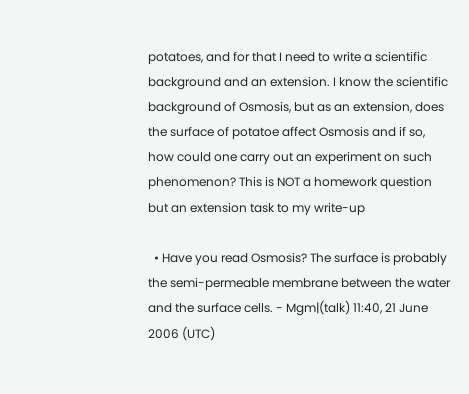potatoes, and for that I need to write a scientific background and an extension. I know the scientific background of Osmosis, but as an extension, does the surface of potatoe affect Osmosis and if so, how could one carry out an experiment on such phenomenon? This is NOT a homework question but an extension task to my write-up

  • Have you read Osmosis? The surface is probably the semi-permeable membrane between the water and the surface cells. - Mgm|(talk) 11:40, 21 June 2006 (UTC)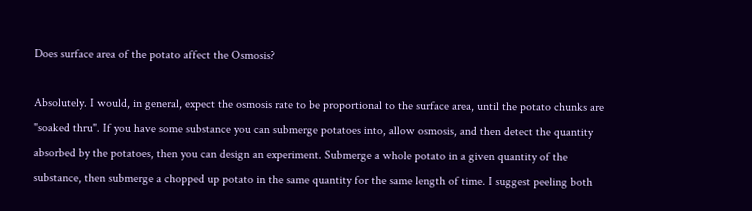Does surface area of the potato affect the Osmosis?

Absolutely. I would, in general, expect the osmosis rate to be proportional to the surface area, until the potato chunks are "soaked thru". If you have some substance you can submerge potatoes into, allow osmosis, and then detect the quantity absorbed by the potatoes, then you can design an experiment. Submerge a whole potato in a given quantity of the substance, then submerge a chopped up potato in the same quantity for the same length of time. I suggest peeling both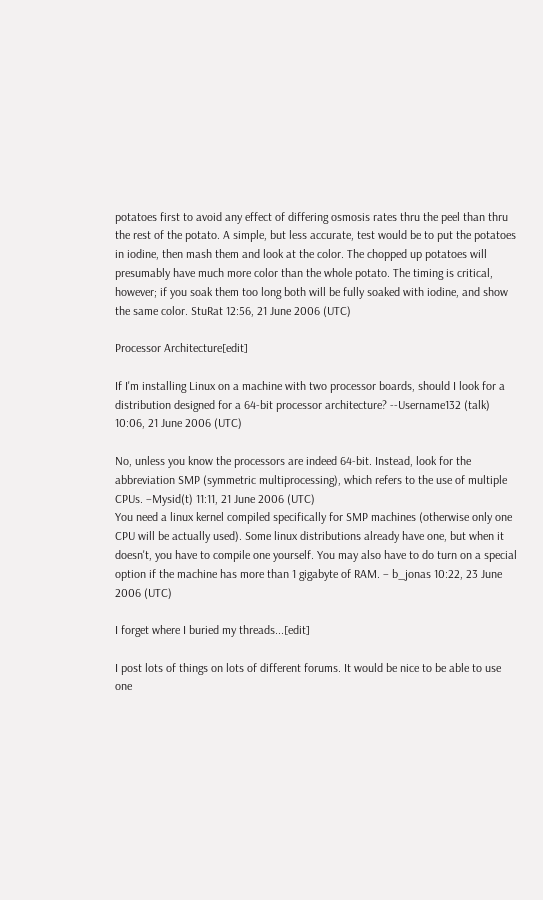potatoes first to avoid any effect of differing osmosis rates thru the peel than thru the rest of the potato. A simple, but less accurate, test would be to put the potatoes in iodine, then mash them and look at the color. The chopped up potatoes will presumably have much more color than the whole potato. The timing is critical, however; if you soak them too long both will be fully soaked with iodine, and show the same color. StuRat 12:56, 21 June 2006 (UTC)

Processor Architecture[edit]

If I'm installing Linux on a machine with two processor boards, should I look for a distribution designed for a 64-bit processor architecture? --Username132 (talk) 10:06, 21 June 2006 (UTC)

No, unless you know the processors are indeed 64-bit. Instead, look for the abbreviation SMP (symmetric multiprocessing), which refers to the use of multiple CPUs. –Mysid(t) 11:11, 21 June 2006 (UTC)
You need a linux kernel compiled specifically for SMP machines (otherwise only one CPU will be actually used). Some linux distributions already have one, but when it doesn't, you have to compile one yourself. You may also have to do turn on a special option if the machine has more than 1 gigabyte of RAM. – b_jonas 10:22, 23 June 2006 (UTC)

I forget where I buried my threads...[edit]

I post lots of things on lots of different forums. It would be nice to be able to use one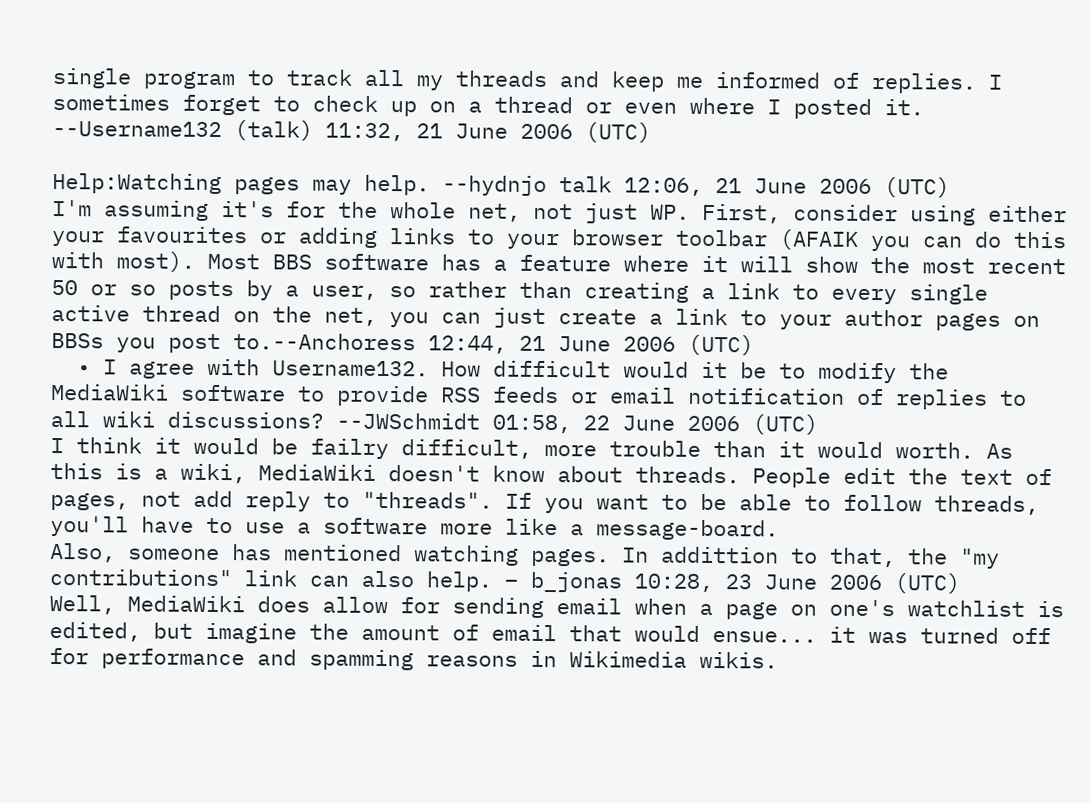single program to track all my threads and keep me informed of replies. I sometimes forget to check up on a thread or even where I posted it. --Username132 (talk) 11:32, 21 June 2006 (UTC)

Help:Watching pages may help. --hydnjo talk 12:06, 21 June 2006 (UTC)
I'm assuming it's for the whole net, not just WP. First, consider using either your favourites or adding links to your browser toolbar (AFAIK you can do this with most). Most BBS software has a feature where it will show the most recent 50 or so posts by a user, so rather than creating a link to every single active thread on the net, you can just create a link to your author pages on BBSs you post to.--Anchoress 12:44, 21 June 2006 (UTC)
  • I agree with Username132. How difficult would it be to modify the MediaWiki software to provide RSS feeds or email notification of replies to all wiki discussions? --JWSchmidt 01:58, 22 June 2006 (UTC)
I think it would be failry difficult, more trouble than it would worth. As this is a wiki, MediaWiki doesn't know about threads. People edit the text of pages, not add reply to "threads". If you want to be able to follow threads, you'll have to use a software more like a message-board.
Also, someone has mentioned watching pages. In addittion to that, the "my contributions" link can also help. – b_jonas 10:28, 23 June 2006 (UTC)
Well, MediaWiki does allow for sending email when a page on one's watchlist is edited, but imagine the amount of email that would ensue... it was turned off for performance and spamming reasons in Wikimedia wikis.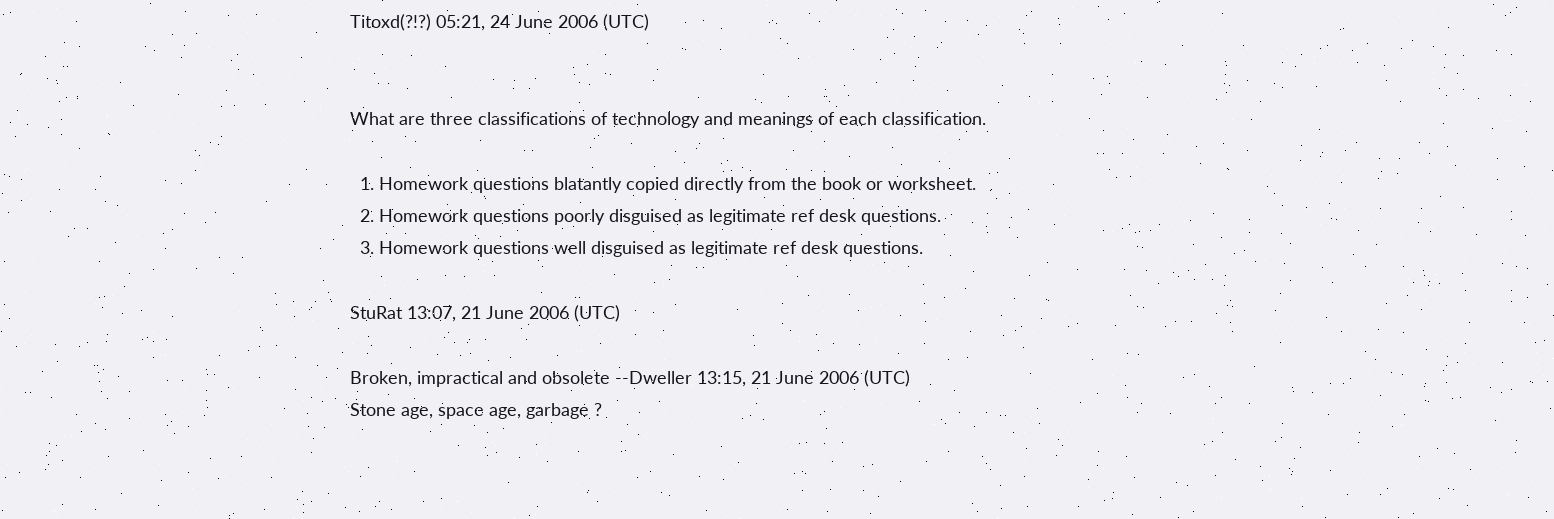Titoxd(?!?) 05:21, 24 June 2006 (UTC)


What are three classifications of technology and meanings of each classification.

  1. Homework questions blatantly copied directly from the book or worksheet.
  2. Homework questions poorly disguised as legitimate ref desk questions.
  3. Homework questions well disguised as legitimate ref desk questions.

StuRat 13:07, 21 June 2006 (UTC)

Broken, impractical and obsolete --Dweller 13:15, 21 June 2006 (UTC)
Stone age, space age, garbage ?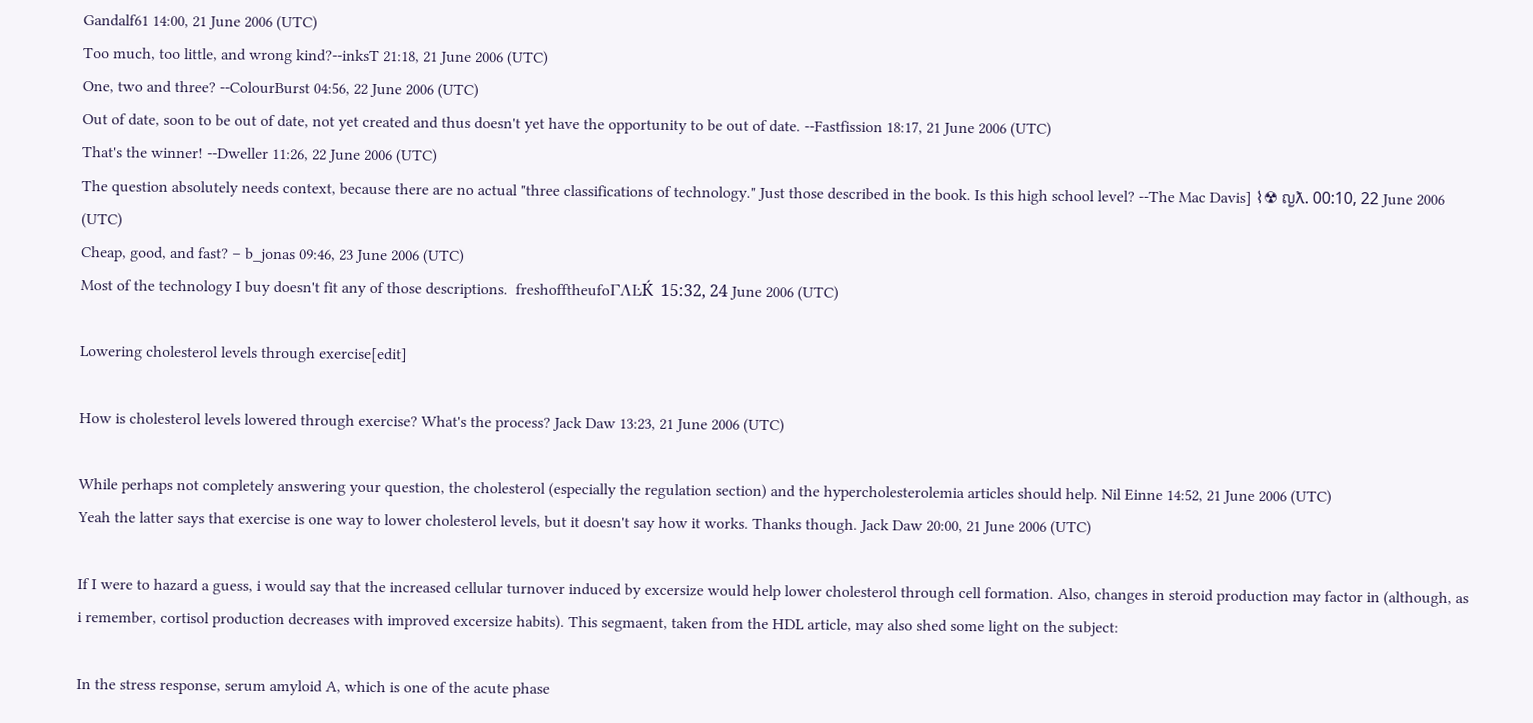Gandalf61 14:00, 21 June 2006 (UTC)
Too much, too little, and wrong kind?--inksT 21:18, 21 June 2006 (UTC)
One, two and three? --ColourBurst 04:56, 22 June 2006 (UTC)
Out of date, soon to be out of date, not yet created and thus doesn't yet have the opportunity to be out of date. --Fastfission 18:17, 21 June 2006 (UTC)
That's the winner! --Dweller 11:26, 22 June 2006 (UTC)
The question absolutely needs context, because there are no actual "three classifications of technology." Just those described in the book. Is this high school level? --The Mac Davis] ⌇☢ ญƛ. 00:10, 22 June 2006 (UTC)
Cheap, good, and fast? – b_jonas 09:46, 23 June 2006 (UTC)
Most of the technology I buy doesn't fit any of those descriptions.  freshofftheufoΓΛĿЌ  15:32, 24 June 2006 (UTC)

Lowering cholesterol levels through exercise[edit]

How is cholesterol levels lowered through exercise? What's the process? Jack Daw 13:23, 21 June 2006 (UTC)

While perhaps not completely answering your question, the cholesterol (especially the regulation section) and the hypercholesterolemia articles should help. Nil Einne 14:52, 21 June 2006 (UTC)
Yeah the latter says that exercise is one way to lower cholesterol levels, but it doesn't say how it works. Thanks though. Jack Daw 20:00, 21 June 2006 (UTC)

If I were to hazard a guess, i would say that the increased cellular turnover induced by excersize would help lower cholesterol through cell formation. Also, changes in steroid production may factor in (although, as i remember, cortisol production decreases with improved excersize habits). This segmaent, taken from the HDL article, may also shed some light on the subject:

In the stress response, serum amyloid A, which is one of the acute phase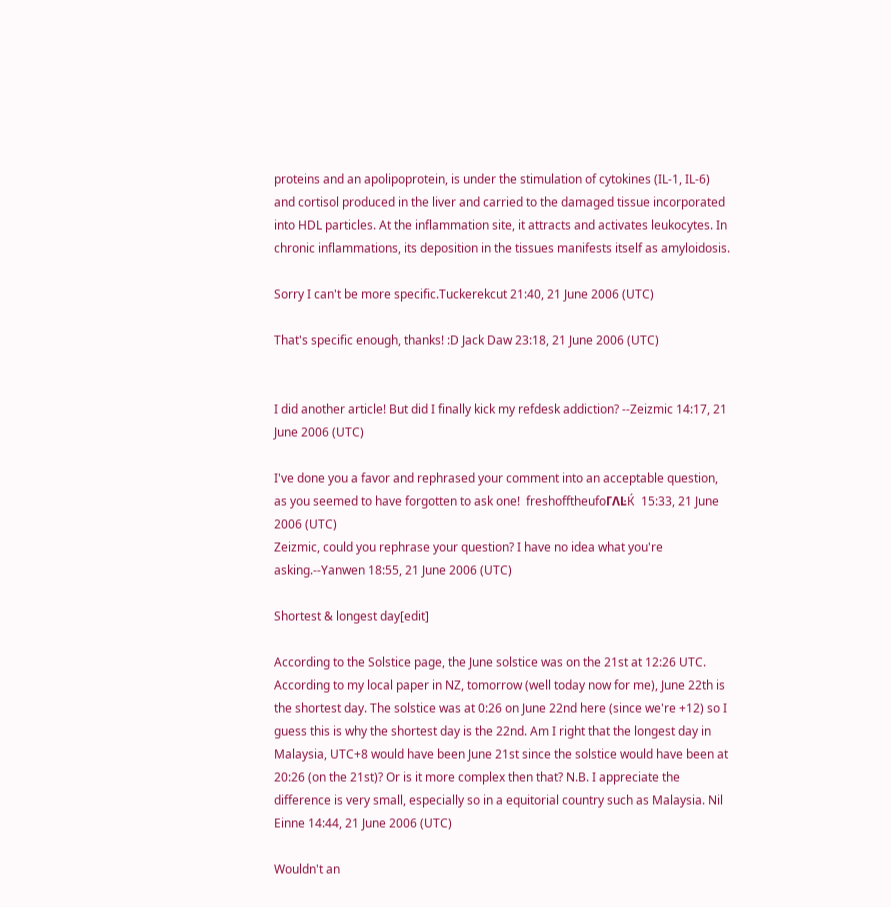proteins and an apolipoprotein, is under the stimulation of cytokines (IL-1, IL-6) and cortisol produced in the liver and carried to the damaged tissue incorporated into HDL particles. At the inflammation site, it attracts and activates leukocytes. In chronic inflammations, its deposition in the tissues manifests itself as amyloidosis.

Sorry I can't be more specific.Tuckerekcut 21:40, 21 June 2006 (UTC)

That's specific enough, thanks! :D Jack Daw 23:18, 21 June 2006 (UTC)


I did another article! But did I finally kick my refdesk addiction? --Zeizmic 14:17, 21 June 2006 (UTC)

I've done you a favor and rephrased your comment into an acceptable question, as you seemed to have forgotten to ask one!  freshofftheufoΓΛĿЌ  15:33, 21 June 2006 (UTC)
Zeizmic, could you rephrase your question? I have no idea what you're asking.--Yanwen 18:55, 21 June 2006 (UTC)

Shortest & longest day[edit]

According to the Solstice page, the June solstice was on the 21st at 12:26 UTC. According to my local paper in NZ, tomorrow (well today now for me), June 22th is the shortest day. The solstice was at 0:26 on June 22nd here (since we're +12) so I guess this is why the shortest day is the 22nd. Am I right that the longest day in Malaysia, UTC+8 would have been June 21st since the solstice would have been at 20:26 (on the 21st)? Or is it more complex then that? N.B. I appreciate the difference is very small, especially so in a equitorial country such as Malaysia. Nil Einne 14:44, 21 June 2006 (UTC)

Wouldn't an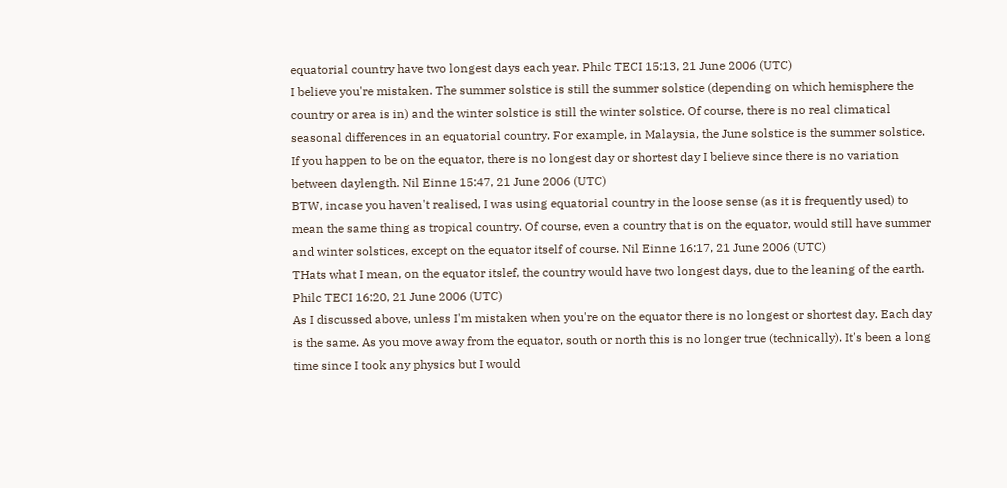equatorial country have two longest days each year. Philc TECI 15:13, 21 June 2006 (UTC)
I believe you're mistaken. The summer solstice is still the summer solstice (depending on which hemisphere the country or area is in) and the winter solstice is still the winter solstice. Of course, there is no real climatical seasonal differences in an equatorial country. For example, in Malaysia, the June solstice is the summer solstice. If you happen to be on the equator, there is no longest day or shortest day I believe since there is no variation between daylength. Nil Einne 15:47, 21 June 2006 (UTC)
BTW, incase you haven't realised, I was using equatorial country in the loose sense (as it is frequently used) to mean the same thing as tropical country. Of course, even a country that is on the equator, would still have summer and winter solstices, except on the equator itself of course. Nil Einne 16:17, 21 June 2006 (UTC)
THats what I mean, on the equator itslef, the country would have two longest days, due to the leaning of the earth. Philc TECI 16:20, 21 June 2006 (UTC)
As I discussed above, unless I'm mistaken when you're on the equator there is no longest or shortest day. Each day is the same. As you move away from the equator, south or north this is no longer true (technically). It's been a long time since I took any physics but I would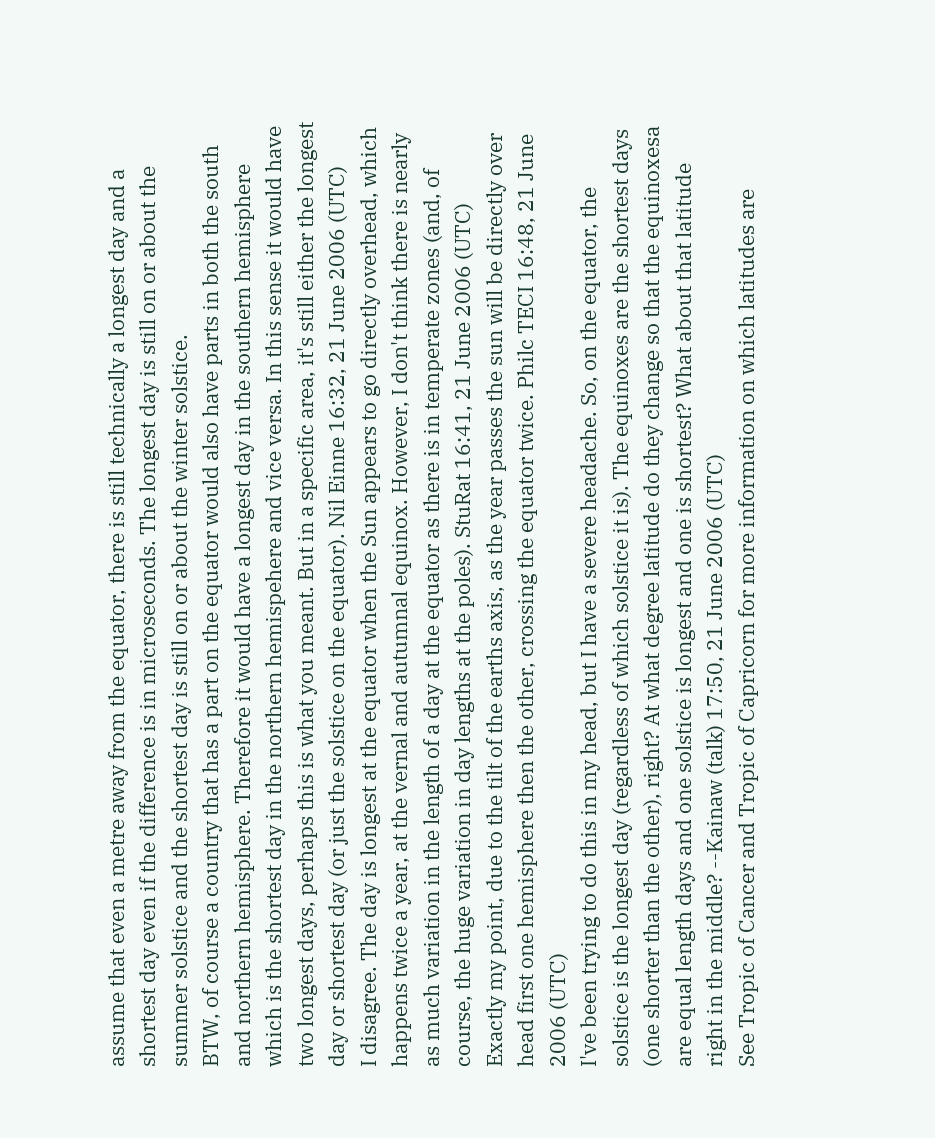assume that even a metre away from the equator, there is still technically a longest day and a shortest day even if the difference is in microseconds. The longest day is still on or about the summer solstice and the shortest day is still on or about the winter solstice.
BTW, of course a country that has a part on the equator would also have parts in both the south and northern hemisphere. Therefore it would have a longest day in the southern hemisphere which is the shortest day in the northern hemispehere and vice versa. In this sense it would have two longest days, perhaps this is what you meant. But in a specific area, it's still either the longest day or shortest day (or just the solstice on the equator). Nil Einne 16:32, 21 June 2006 (UTC)
I disagree. The day is longest at the equator when the Sun appears to go directly overhead, which happens twice a year, at the vernal and autumnal equinox. However, I don't think there is nearly as much variation in the length of a day at the equator as there is in temperate zones (and, of course, the huge variation in day lengths at the poles). StuRat 16:41, 21 June 2006 (UTC)
Exactly my point, due to the tilt of the earths axis, as the year passes the sun will be directly over head first one hemisphere then the other, crossing the equator twice. Philc TECI 16:48, 21 June 2006 (UTC)
I've been trying to do this in my head, but I have a severe headache. So, on the equator, the solstice is the longest day (regardless of which solstice it is). The equinoxes are the shortest days (one shorter than the other), right? At what degree latitude do they change so that the equinoxesa are equal length days and one solstice is longest and one is shortest? What about that latitude right in the middle? --Kainaw (talk) 17:50, 21 June 2006 (UTC)
See Tropic of Cancer and Tropic of Capricorn for more information on which latitudes are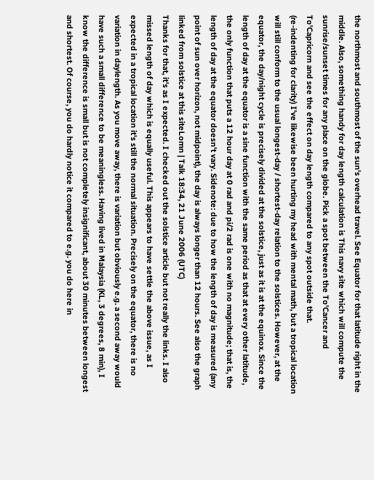the northmost and southmost of the sun's overhead travel. See Equator for that latitude right in the middle. Also, something handy for day length calculation is This navy site which will compute the sunrise/sunset times for any place on the globe. Pick a spot between the To'Cancer and To'Capricorn and see the effect on day length compared to any spot outside that.
(re-indenting for clarity) I've likewise been hurting my head with mental math, but a tropical location will still conform to the usual longest-day / shortest-day relation to the solstices. However, at the equator, the day/night cycle is precisely divided at the solstice, just as it is at the equinox. Since the length of day at the equator is a sine function with the same period as that at every other latitude, the only function that puts a 12 hour day at 0 rad and pi/2 rad is one with no magnitude; that is, the length of day at the equator doesn't vary. Sidenote: due to how the length of day is measured (any point of sun over horizon, not midpoint), the day is always longer than 12 hours. See also the graph linked from solstice at this siteLomn | Talk 18:34, 21 June 2006 (UTC)
Thanks for that, it's as I expected. I checked out the solstice article but not really the links. I also missed length of day which is equally useful. This appears to have settle the above issue, as I expected in a tropical location it's still the normal situation. Precisely on the equator, there is no variation in daylength. As you move away, there is variation but obviously e.g. a second away would have such a small difference to be meaningless. Having lived in Malaysia (KL, 3 degrees, 8 min), I know the difference is small but is not completely insignificant, about 30 minutes between longest and shortest. Of course, you do hardly notice it compared to e.g. you do here in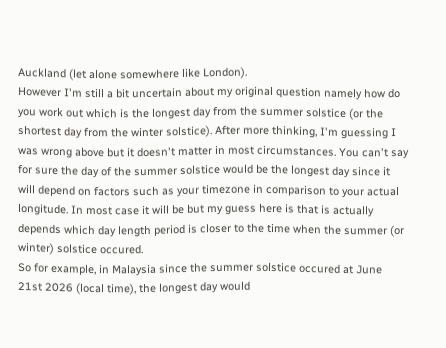Auckland (let alone somewhere like London).
However I'm still a bit uncertain about my original question namely how do you work out which is the longest day from the summer solstice (or the shortest day from the winter solstice). After more thinking, I'm guessing I was wrong above but it doesn't matter in most circumstances. You can't say for sure the day of the summer solstice would be the longest day since it will depend on factors such as your timezone in comparison to your actual longitude. In most case it will be but my guess here is that is actually depends which day length period is closer to the time when the summer (or winter) solstice occured.
So for example, in Malaysia since the summer solstice occured at June 21st 2026 (local time), the longest day would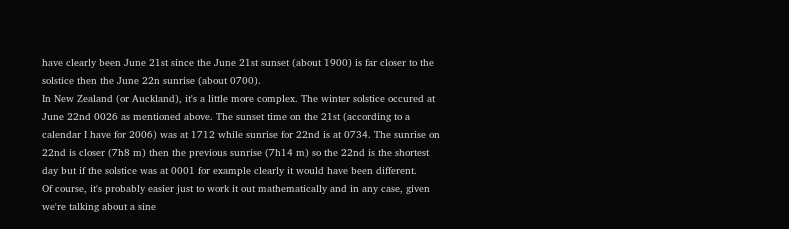have clearly been June 21st since the June 21st sunset (about 1900) is far closer to the solstice then the June 22n sunrise (about 0700).
In New Zealand (or Auckland), it's a little more complex. The winter solstice occured at June 22nd 0026 as mentioned above. The sunset time on the 21st (according to a calendar I have for 2006) was at 1712 while sunrise for 22nd is at 0734. The sunrise on 22nd is closer (7h8 m) then the previous sunrise (7h14 m) so the 22nd is the shortest day but if the solstice was at 0001 for example clearly it would have been different.
Of course, it's probably easier just to work it out mathematically and in any case, given we're talking about a sine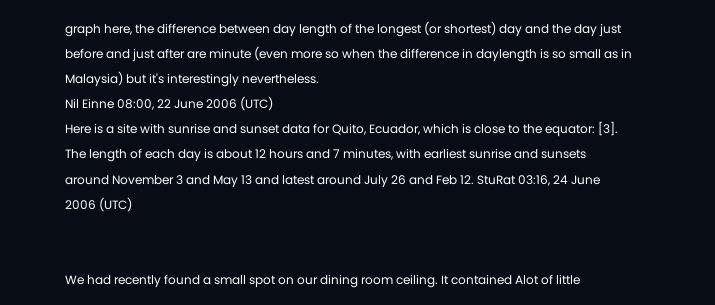graph here, the difference between day length of the longest (or shortest) day and the day just before and just after are minute (even more so when the difference in daylength is so small as in Malaysia) but it's interestingly nevertheless.
Nil Einne 08:00, 22 June 2006 (UTC)
Here is a site with sunrise and sunset data for Quito, Ecuador, which is close to the equator: [3]. The length of each day is about 12 hours and 7 minutes, with earliest sunrise and sunsets around November 3 and May 13 and latest around July 26 and Feb 12. StuRat 03:16, 24 June 2006 (UTC)


We had recently found a small spot on our dining room ceiling. It contained Alot of little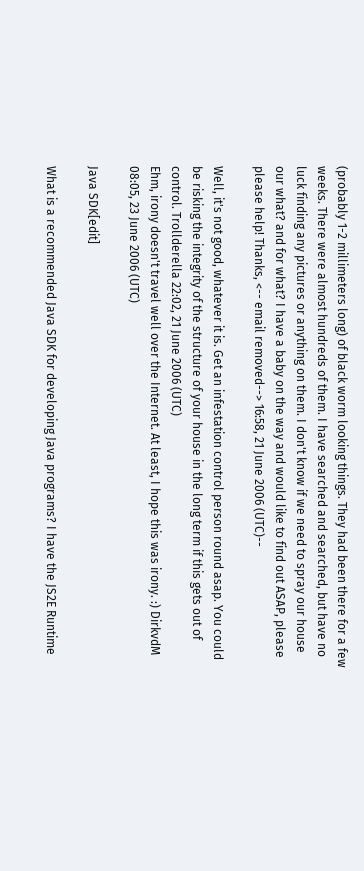(probably 1-2 millimeters long) of black worm looking things. They had been there for a few weeks. There were almost hundreds of them. I have searched and searched, but have no luck finding any pictures or anything on them. I don't know if we need to spray our house our what? and for what? I have a baby on the way and would like to find out ASAP, please please help! Thanks, <-- email removed--> 16:58, 21 June 2006 (UTC)--

Well, it's not good, whatever it is. Get an infestation control person round asap. You could be risking the integrity of the structure of your house in the long term if this gets out of control. Trollderella 22:02, 21 June 2006 (UTC)
Ehm, irony doesn't travel well over the Internet. At least, I hope this was irony. :) DirkvdM 08:05, 23 June 2006 (UTC)

Java SDK[edit]

What is a recommended Java SDK for developing Java programs? I have the JS2E Runtime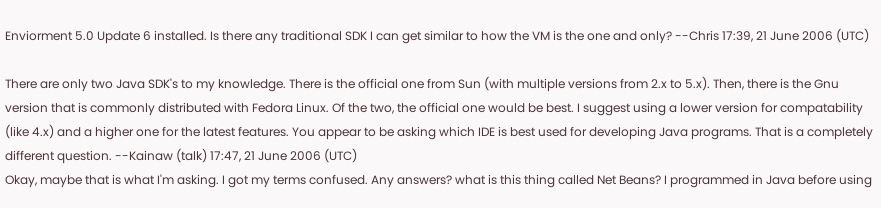Enviorment 5.0 Update 6 installed. Is there any traditional SDK I can get similar to how the VM is the one and only? --Chris 17:39, 21 June 2006 (UTC)

There are only two Java SDK's to my knowledge. There is the official one from Sun (with multiple versions from 2.x to 5.x). Then, there is the Gnu version that is commonly distributed with Fedora Linux. Of the two, the official one would be best. I suggest using a lower version for compatability (like 4.x) and a higher one for the latest features. You appear to be asking which IDE is best used for developing Java programs. That is a completely different question. --Kainaw (talk) 17:47, 21 June 2006 (UTC)
Okay, maybe that is what I'm asking. I got my terms confused. Any answers? what is this thing called Net Beans? I programmed in Java before using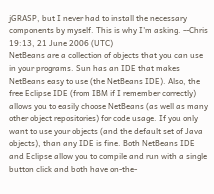jGRASP, but I never had to install the necessary components by myself. This is why I'm asking. --Chris 19:13, 21 June 2006 (UTC)
NetBeans are a collection of objects that you can use in your programs. Sun has an IDE that makes NetBeans easy to use (the NetBeans IDE). Also, the free Eclipse IDE (from IBM if I remember correctly) allows you to easily choose NetBeans (as well as many other object repositories) for code usage. If you only want to use your objects (and the default set of Java objects), than any IDE is fine. Both NetBeans IDE and Eclipse allow you to compile and run with a single button click and both have on-the-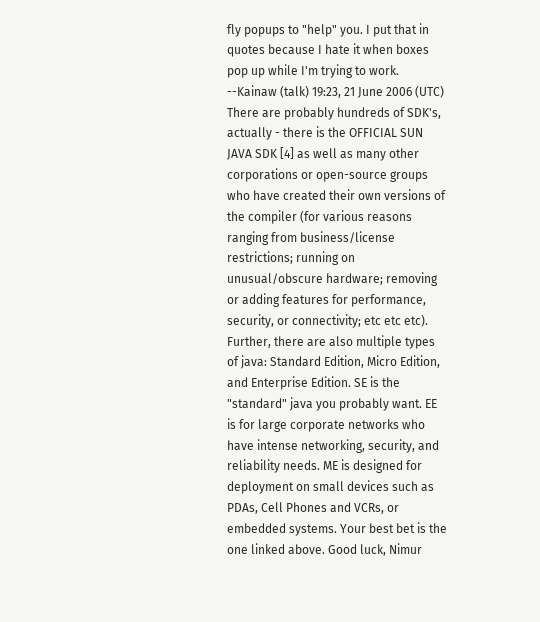fly popups to "help" you. I put that in quotes because I hate it when boxes pop up while I'm trying to work. --Kainaw (talk) 19:23, 21 June 2006 (UTC)
There are probably hundreds of SDK's, actually - there is the OFFICIAL SUN JAVA SDK [4] as well as many other corporations or open-source groups who have created their own versions of the compiler (for various reasons ranging from business/license restrictions; running on unusual/obscure hardware; removing or adding features for performance, security, or connectivity; etc etc etc). Further, there are also multiple types of java: Standard Edition, Micro Edition, and Enterprise Edition. SE is the "standard" java you probably want. EE is for large corporate networks who have intense networking, security, and reliability needs. ME is designed for deployment on small devices such as PDAs, Cell Phones and VCRs, or embedded systems. Your best bet is the one linked above. Good luck, Nimur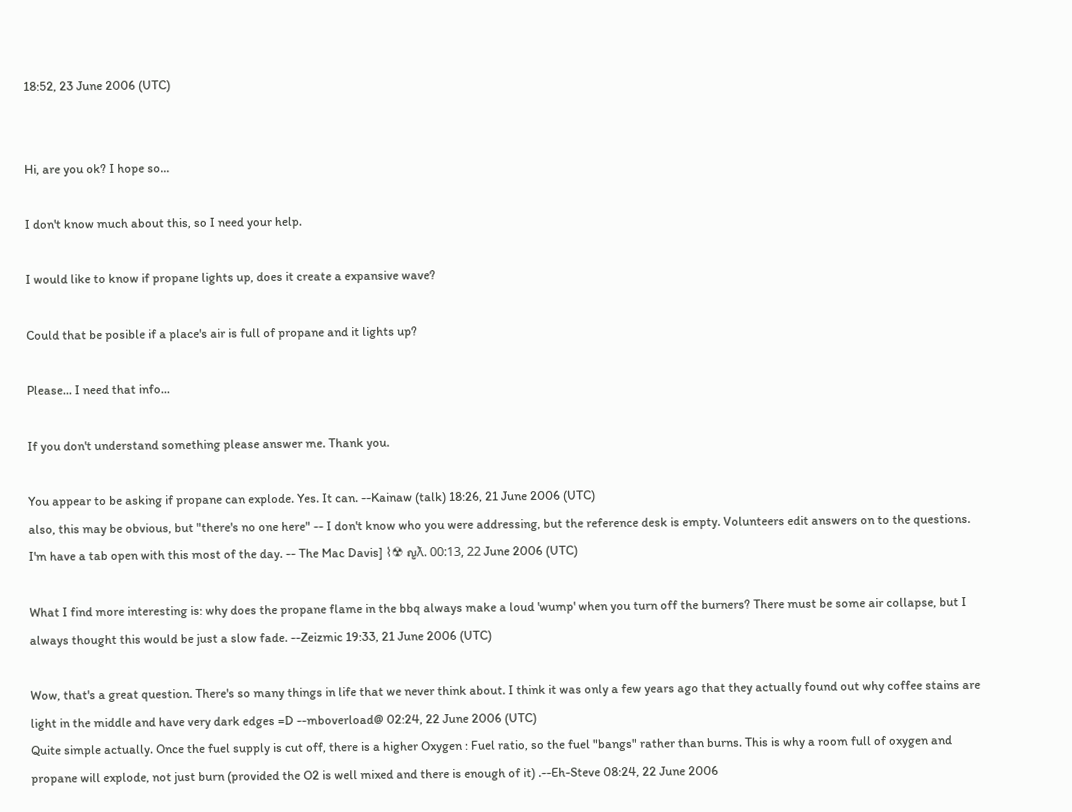18:52, 23 June 2006 (UTC)


Hi, are you ok? I hope so...

I don't know much about this, so I need your help.

I would like to know if propane lights up, does it create a expansive wave?

Could that be posible if a place's air is full of propane and it lights up?

Please... I need that info...

If you don't understand something please answer me. Thank you.

You appear to be asking if propane can explode. Yes. It can. --Kainaw (talk) 18:26, 21 June 2006 (UTC)
also, this may be obvious, but "there's no one here" -- I don't know who you were addressing, but the reference desk is empty. Volunteers edit answers on to the questions.
I'm have a tab open with this most of the day. -- The Mac Davis] ⌇☢ ญƛ. 00:13, 22 June 2006 (UTC)

What I find more interesting is: why does the propane flame in the bbq always make a loud 'wump' when you turn off the burners? There must be some air collapse, but I always thought this would be just a slow fade. --Zeizmic 19:33, 21 June 2006 (UTC)

Wow, that's a great question. There's so many things in life that we never think about. I think it was only a few years ago that they actually found out why coffee stains are light in the middle and have very dark edges =D --mboverload@ 02:24, 22 June 2006 (UTC)
Quite simple actually. Once the fuel supply is cut off, there is a higher Oxygen : Fuel ratio, so the fuel "bangs" rather than burns. This is why a room full of oxygen and propane will explode, not just burn (provided the O2 is well mixed and there is enough of it) .--Eh-Steve 08:24, 22 June 2006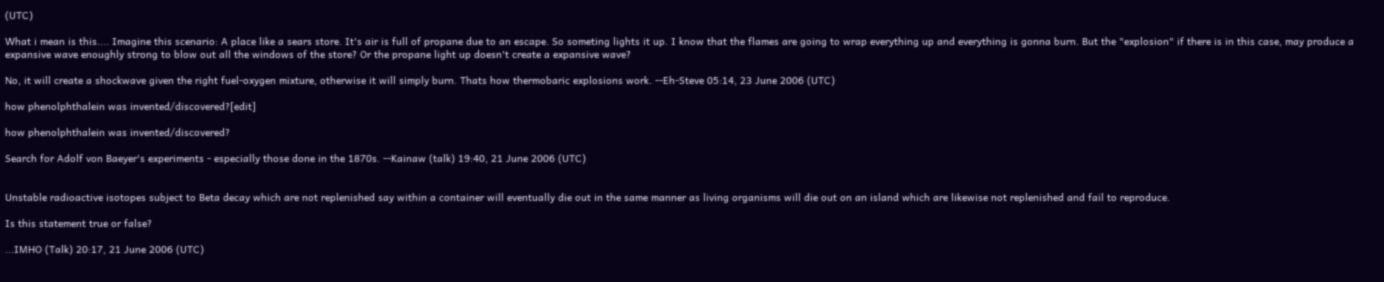(UTC)

What i mean is this.... Imagine this scenario: A place like a sears store. It's air is full of propane due to an escape. So someting lights it up. I know that the flames are going to wrap everything up and everything is gonna burn. But the "explosion" if there is in this case, may produce a expansive wave enoughly strong to blow out all the windows of the store? Or the propane light up doesn't create a expansive wave?

No, it will create a shockwave given the right fuel-oxygen mixture, otherwise it will simply burn. Thats how thermobaric explosions work. --Eh-Steve 05:14, 23 June 2006 (UTC)

how phenolphthalein was invented/discovered?[edit]

how phenolphthalein was invented/discovered?

Search for Adolf von Baeyer's experiments - especially those done in the 1870s. --Kainaw (talk) 19:40, 21 June 2006 (UTC)


Unstable radioactive isotopes subject to Beta decay which are not replenished say within a container will eventually die out in the same manner as living organisms will die out on an island which are likewise not replenished and fail to reproduce.

Is this statement true or false?

...IMHO (Talk) 20:17, 21 June 2006 (UTC)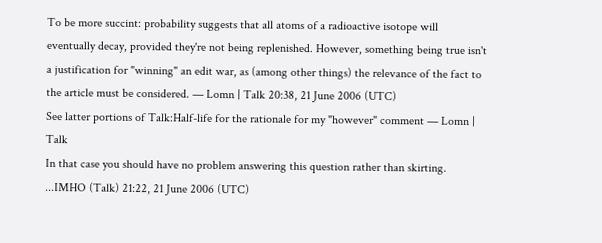To be more succint: probability suggests that all atoms of a radioactive isotope will eventually decay, provided they're not being replenished. However, something being true isn't a justification for "winning" an edit war, as (among other things) the relevance of the fact to the article must be considered. — Lomn | Talk 20:38, 21 June 2006 (UTC)
See latter portions of Talk:Half-life for the rationale for my "however" comment — Lomn | Talk
In that case you should have no problem answering this question rather than skirting. ...IMHO (Talk) 21:22, 21 June 2006 (UTC)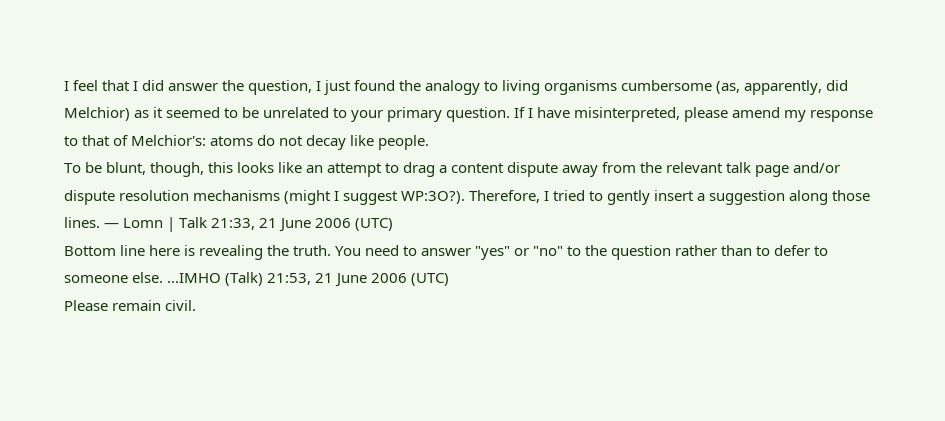I feel that I did answer the question, I just found the analogy to living organisms cumbersome (as, apparently, did Melchior) as it seemed to be unrelated to your primary question. If I have misinterpreted, please amend my response to that of Melchior's: atoms do not decay like people.
To be blunt, though, this looks like an attempt to drag a content dispute away from the relevant talk page and/or dispute resolution mechanisms (might I suggest WP:3O?). Therefore, I tried to gently insert a suggestion along those lines. — Lomn | Talk 21:33, 21 June 2006 (UTC)
Bottom line here is revealing the truth. You need to answer "yes" or "no" to the question rather than to defer to someone else. ...IMHO (Talk) 21:53, 21 June 2006 (UTC)
Please remain civil.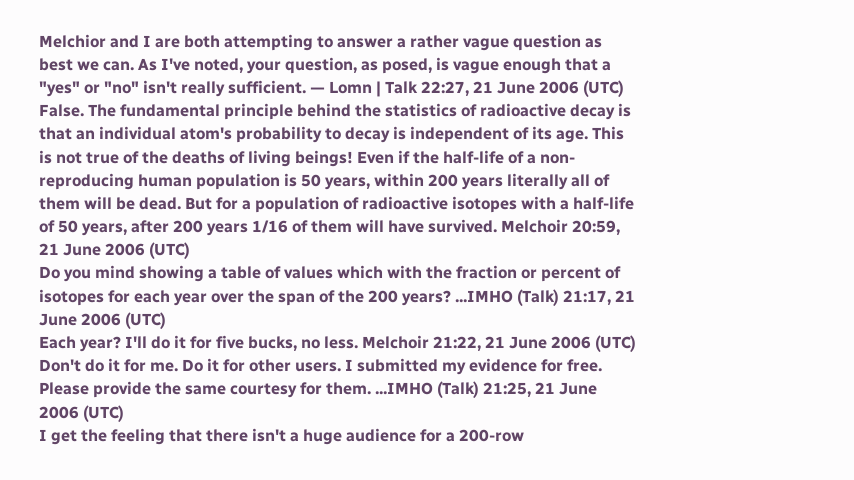Melchior and I are both attempting to answer a rather vague question as best we can. As I've noted, your question, as posed, is vague enough that a "yes" or "no" isn't really sufficient. — Lomn | Talk 22:27, 21 June 2006 (UTC)
False. The fundamental principle behind the statistics of radioactive decay is that an individual atom's probability to decay is independent of its age. This is not true of the deaths of living beings! Even if the half-life of a non-reproducing human population is 50 years, within 200 years literally all of them will be dead. But for a population of radioactive isotopes with a half-life of 50 years, after 200 years 1/16 of them will have survived. Melchoir 20:59, 21 June 2006 (UTC)
Do you mind showing a table of values which with the fraction or percent of isotopes for each year over the span of the 200 years? ...IMHO (Talk) 21:17, 21 June 2006 (UTC)
Each year? I'll do it for five bucks, no less. Melchoir 21:22, 21 June 2006 (UTC)
Don't do it for me. Do it for other users. I submitted my evidence for free. Please provide the same courtesy for them. ...IMHO (Talk) 21:25, 21 June 2006 (UTC)
I get the feeling that there isn't a huge audience for a 200-row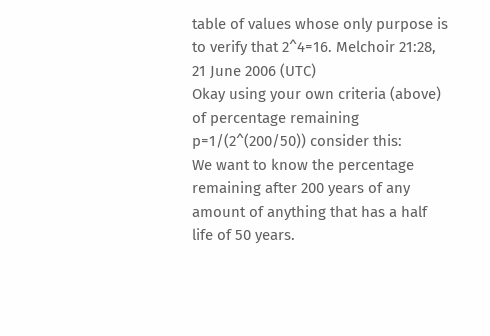table of values whose only purpose is to verify that 2^4=16. Melchoir 21:28, 21 June 2006 (UTC)
Okay using your own criteria (above) of percentage remaining p=1/(2^(200/50)) consider this:
We want to know the percentage remaining after 200 years of any amount of anything that has a half life of 50 years.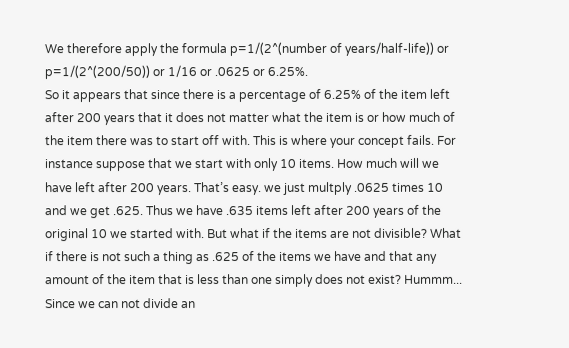We therefore apply the formula p=1/(2^(number of years/half-life)) or p=1/(2^(200/50)) or 1/16 or .0625 or 6.25%.
So it appears that since there is a percentage of 6.25% of the item left after 200 years that it does not matter what the item is or how much of the item there was to start off with. This is where your concept fails. For instance suppose that we start with only 10 items. How much will we have left after 200 years. That’s easy. we just multply .0625 times 10 and we get .625. Thus we have .635 items left after 200 years of the original 10 we started with. But what if the items are not divisible? What if there is not such a thing as .625 of the items we have and that any amount of the item that is less than one simply does not exist? Hummm... Since we can not divide an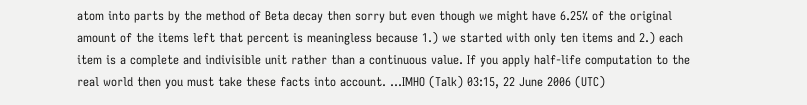atom into parts by the method of Beta decay then sorry but even though we might have 6.25% of the original amount of the items left that percent is meaningless because 1.) we started with only ten items and 2.) each item is a complete and indivisible unit rather than a continuous value. If you apply half-life computation to the real world then you must take these facts into account. ...IMHO (Talk) 03:15, 22 June 2006 (UTC)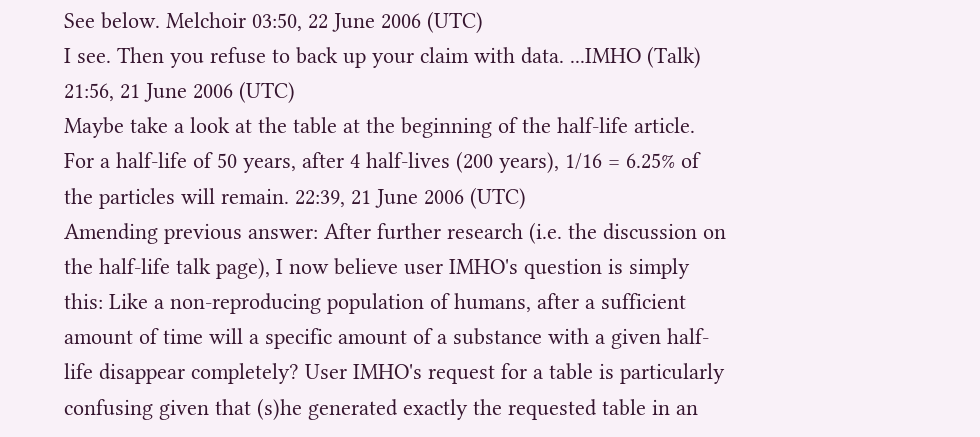See below. Melchoir 03:50, 22 June 2006 (UTC)
I see. Then you refuse to back up your claim with data. ...IMHO (Talk) 21:56, 21 June 2006 (UTC)
Maybe take a look at the table at the beginning of the half-life article. For a half-life of 50 years, after 4 half-lives (200 years), 1/16 = 6.25% of the particles will remain. 22:39, 21 June 2006 (UTC)
Amending previous answer: After further research (i.e. the discussion on the half-life talk page), I now believe user IMHO's question is simply this: Like a non-reproducing population of humans, after a sufficient amount of time will a specific amount of a substance with a given half-life disappear completely? User IMHO's request for a table is particularly confusing given that (s)he generated exactly the requested table in an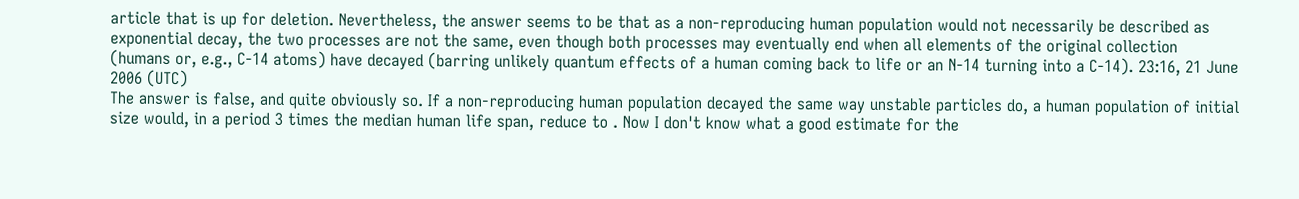article that is up for deletion. Nevertheless, the answer seems to be that as a non-reproducing human population would not necessarily be described as exponential decay, the two processes are not the same, even though both processes may eventually end when all elements of the original collection (humans or, e.g., C-14 atoms) have decayed (barring unlikely quantum effects of a human coming back to life or an N-14 turning into a C-14). 23:16, 21 June 2006 (UTC)
The answer is false, and quite obviously so. If a non-reproducing human population decayed the same way unstable particles do, a human population of initial size would, in a period 3 times the median human life span, reduce to . Now I don't know what a good estimate for the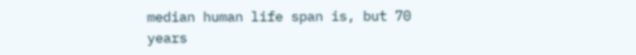median human life span is, but 70 years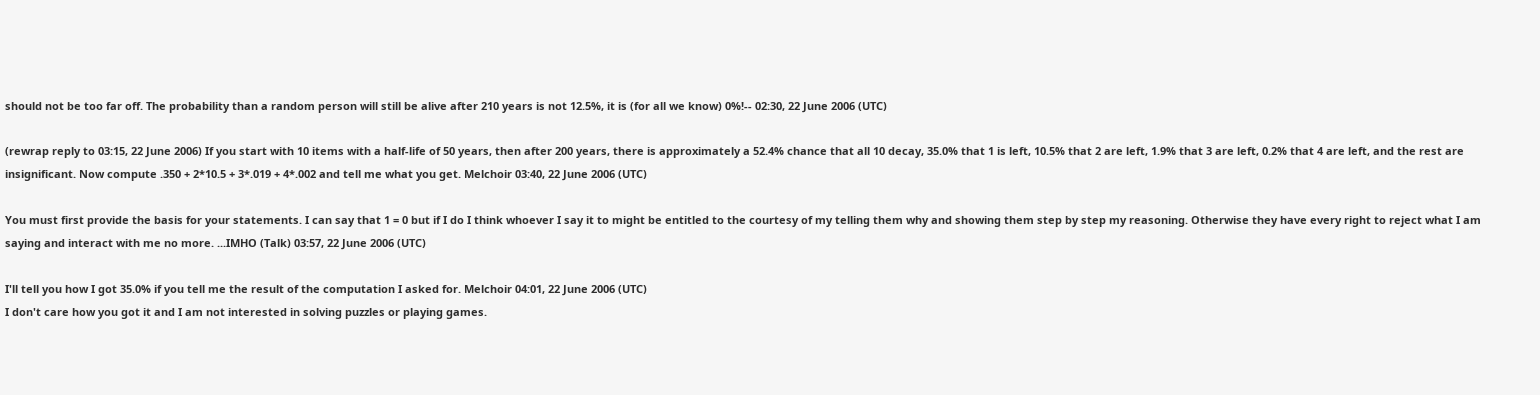should not be too far off. The probability than a random person will still be alive after 210 years is not 12.5%, it is (for all we know) 0%!-- 02:30, 22 June 2006 (UTC)

(rewrap reply to 03:15, 22 June 2006) If you start with 10 items with a half-life of 50 years, then after 200 years, there is approximately a 52.4% chance that all 10 decay, 35.0% that 1 is left, 10.5% that 2 are left, 1.9% that 3 are left, 0.2% that 4 are left, and the rest are insignificant. Now compute .350 + 2*10.5 + 3*.019 + 4*.002 and tell me what you get. Melchoir 03:40, 22 June 2006 (UTC)

You must first provide the basis for your statements. I can say that 1 = 0 but if I do I think whoever I say it to might be entitled to the courtesy of my telling them why and showing them step by step my reasoning. Otherwise they have every right to reject what I am saying and interact with me no more. ...IMHO (Talk) 03:57, 22 June 2006 (UTC)

I'll tell you how I got 35.0% if you tell me the result of the computation I asked for. Melchoir 04:01, 22 June 2006 (UTC)
I don't care how you got it and I am not interested in solving puzzles or playing games.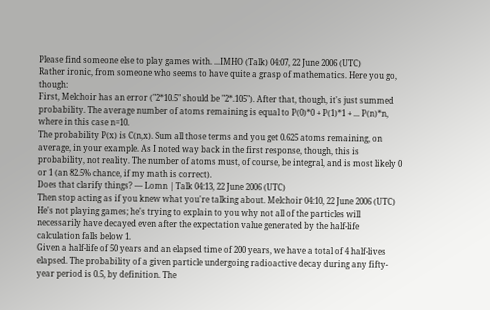Please find someone else to play games with. ...IMHO (Talk) 04:07, 22 June 2006 (UTC)
Rather ironic, from someone who seems to have quite a grasp of mathematics. Here you go, though:
First, Melchoir has an error ("2*10.5" should be "2*.105"). After that, though, it's just summed probability. The average number of atoms remaining is equal to P(0)*0 + P(1)*1 + ... P(n)*n, where in this case n=10.
The probability P(x) is C(n,x). Sum all those terms and you get 0.625 atoms remaining, on average, in your example. As I noted way back in the first response, though, this is probability, not reality. The number of atoms must, of course, be integral, and is most likely 0 or 1 (an 82.5% chance, if my math is correct).
Does that clarify things? — Lomn | Talk 04:13, 22 June 2006 (UTC)
Then stop acting as if you knew what you're talking about. Melchoir 04:10, 22 June 2006 (UTC)
He's not playing games; he's trying to explain to you why not all of the particles will necessarily have decayed even after the expectation value generated by the half-life calculation falls below 1.
Given a half-life of 50 years and an elapsed time of 200 years, we have a total of 4 half-lives elapsed. The probability of a given particle undergoing radioactive decay during any fifty-year period is 0.5, by definition. The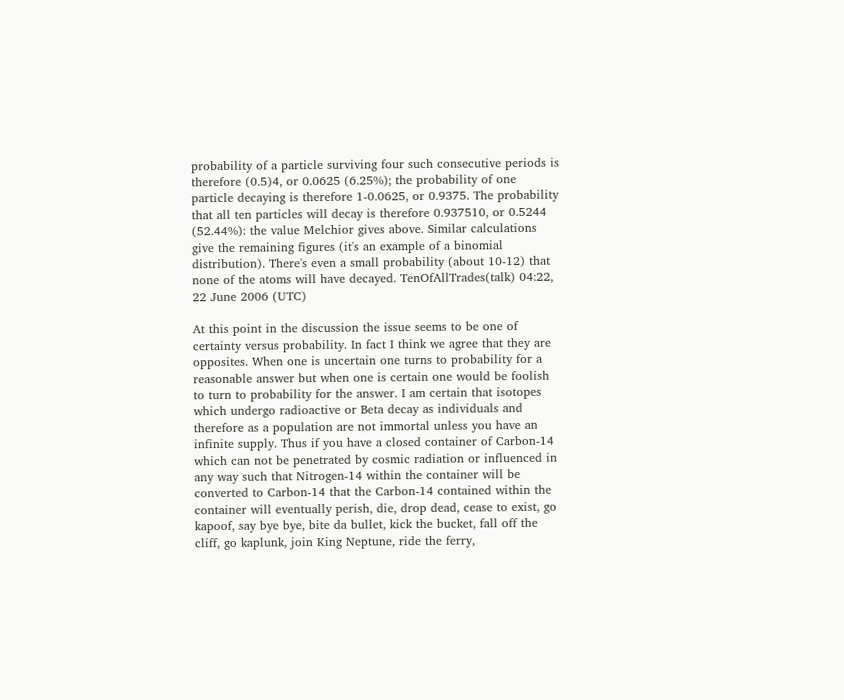probability of a particle surviving four such consecutive periods is therefore (0.5)4, or 0.0625 (6.25%); the probability of one particle decaying is therefore 1-0.0625, or 0.9375. The probability that all ten particles will decay is therefore 0.937510, or 0.5244 (52.44%): the value Melchior gives above. Similar calculations give the remaining figures (it's an example of a binomial distribution). There's even a small probability (about 10-12) that none of the atoms will have decayed. TenOfAllTrades(talk) 04:22, 22 June 2006 (UTC)

At this point in the discussion the issue seems to be one of certainty versus probability. In fact I think we agree that they are opposites. When one is uncertain one turns to probability for a reasonable answer but when one is certain one would be foolish to turn to probability for the answer. I am certain that isotopes which undergo radioactive or Beta decay as individuals and therefore as a population are not immortal unless you have an infinite supply. Thus if you have a closed container of Carbon-14 which can not be penetrated by cosmic radiation or influenced in any way such that Nitrogen-14 within the container will be converted to Carbon-14 that the Carbon-14 contained within the container will eventually perish, die, drop dead, cease to exist, go kapoof, say bye bye, bite da bullet, kick the bucket, fall off the cliff, go kaplunk, join King Neptune, ride the ferry,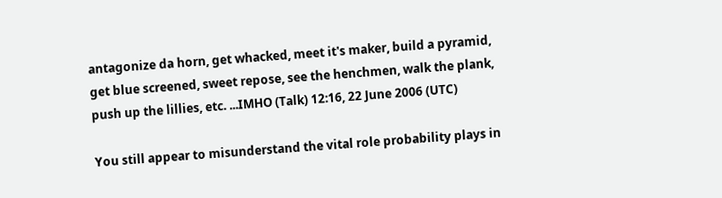antagonize da horn, get whacked, meet it's maker, build a pyramid, get blue screened, sweet repose, see the henchmen, walk the plank, push up the lillies, etc. ...IMHO (Talk) 12:16, 22 June 2006 (UTC)

You still appear to misunderstand the vital role probability plays in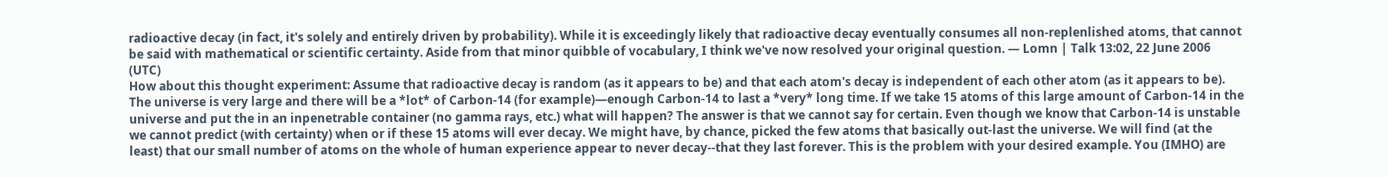radioactive decay (in fact, it's solely and entirely driven by probability). While it is exceedingly likely that radioactive decay eventually consumes all non-replenlished atoms, that cannot be said with mathematical or scientific certainty. Aside from that minor quibble of vocabulary, I think we've now resolved your original question. — Lomn | Talk 13:02, 22 June 2006 (UTC)
How about this thought experiment: Assume that radioactive decay is random (as it appears to be) and that each atom's decay is independent of each other atom (as it appears to be). The universe is very large and there will be a *lot* of Carbon-14 (for example)—enough Carbon-14 to last a *very* long time. If we take 15 atoms of this large amount of Carbon-14 in the universe and put the in an inpenetrable container (no gamma rays, etc.) what will happen? The answer is that we cannot say for certain. Even though we know that Carbon-14 is unstable we cannot predict (with certainty) when or if these 15 atoms will ever decay. We might have, by chance, picked the few atoms that basically out-last the universe. We will find (at the least) that our small number of atoms on the whole of human experience appear to never decay--that they last forever. This is the problem with your desired example. You (IMHO) are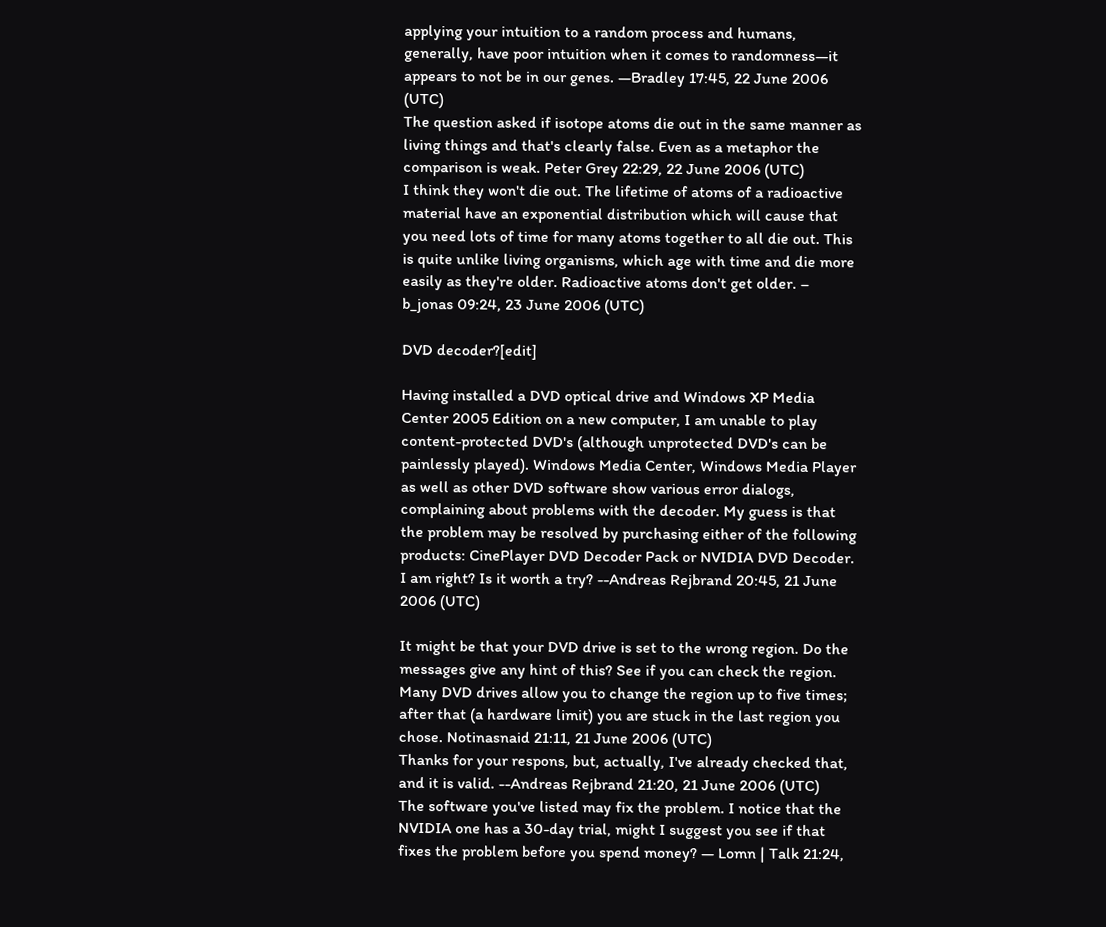applying your intuition to a random process and humans, generally, have poor intuition when it comes to randomness—it appears to not be in our genes. —Bradley 17:45, 22 June 2006 (UTC)
The question asked if isotope atoms die out in the same manner as living things and that's clearly false. Even as a metaphor the comparison is weak. Peter Grey 22:29, 22 June 2006 (UTC)
I think they won't die out. The lifetime of atoms of a radioactive material have an exponential distribution which will cause that you need lots of time for many atoms together to all die out. This is quite unlike living organisms, which age with time and die more easily as they're older. Radioactive atoms don't get older. – b_jonas 09:24, 23 June 2006 (UTC)

DVD decoder?[edit]

Having installed a DVD optical drive and Windows XP Media Center 2005 Edition on a new computer, I am unable to play content-protected DVD's (although unprotected DVD's can be painlessly played). Windows Media Center, Windows Media Player as well as other DVD software show various error dialogs, complaining about problems with the decoder. My guess is that the problem may be resolved by purchasing either of the following products: CinePlayer DVD Decoder Pack or NVIDIA DVD Decoder. I am right? Is it worth a try? --Andreas Rejbrand 20:45, 21 June 2006 (UTC)

It might be that your DVD drive is set to the wrong region. Do the messages give any hint of this? See if you can check the region. Many DVD drives allow you to change the region up to five times; after that (a hardware limit) you are stuck in the last region you chose. Notinasnaid 21:11, 21 June 2006 (UTC)
Thanks for your respons, but, actually, I've already checked that, and it is valid. --Andreas Rejbrand 21:20, 21 June 2006 (UTC)
The software you've listed may fix the problem. I notice that the NVIDIA one has a 30-day trial, might I suggest you see if that fixes the problem before you spend money? — Lomn | Talk 21:24,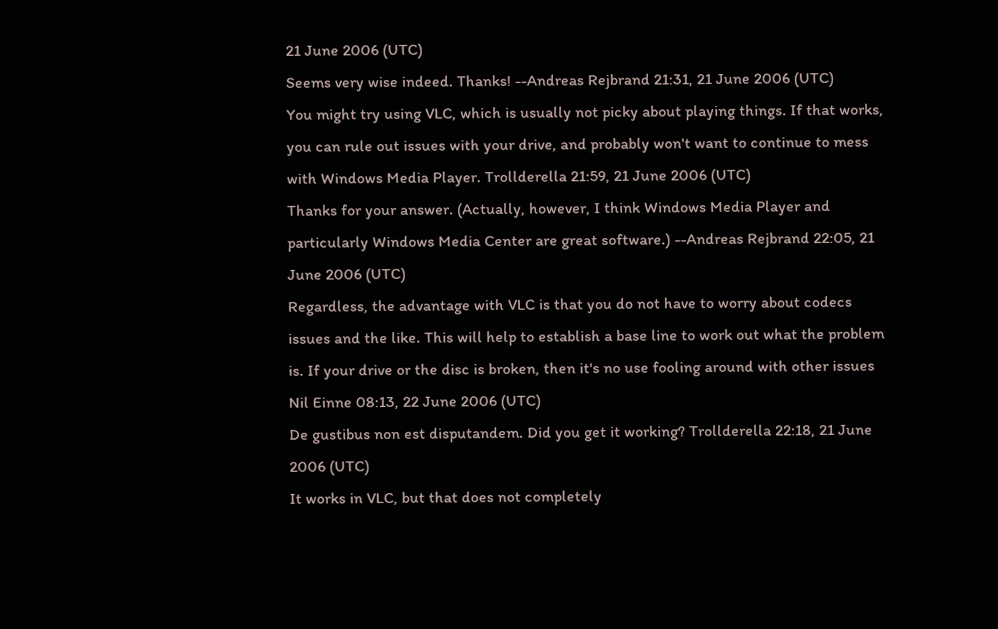21 June 2006 (UTC)
Seems very wise indeed. Thanks! --Andreas Rejbrand 21:31, 21 June 2006 (UTC)
You might try using VLC, which is usually not picky about playing things. If that works, you can rule out issues with your drive, and probably won't want to continue to mess with Windows Media Player. Trollderella 21:59, 21 June 2006 (UTC)
Thanks for your answer. (Actually, however, I think Windows Media Player and particularly Windows Media Center are great software.) --Andreas Rejbrand 22:05, 21 June 2006 (UTC)
Regardless, the advantage with VLC is that you do not have to worry about codecs issues and the like. This will help to establish a base line to work out what the problem is. If your drive or the disc is broken, then it's no use fooling around with other issues Nil Einne 08:13, 22 June 2006 (UTC)
De gustibus non est disputandem. Did you get it working? Trollderella 22:18, 21 June 2006 (UTC)
It works in VLC, but that does not completely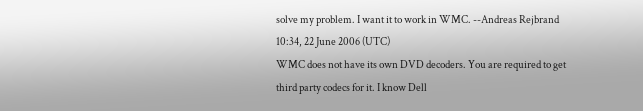solve my problem. I want it to work in WMC. --Andreas Rejbrand 10:34, 22 June 2006 (UTC)
WMC does not have its own DVD decoders. You are required to get third party codecs for it. I know Dell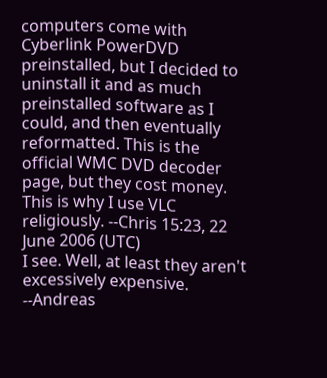computers come with Cyberlink PowerDVD preinstalled, but I decided to uninstall it and as much preinstalled software as I could, and then eventually reformatted. This is the official WMC DVD decoder page, but they cost money. This is why I use VLC religiously. --Chris 15:23, 22 June 2006 (UTC)
I see. Well, at least they aren't excessively expensive. --Andreas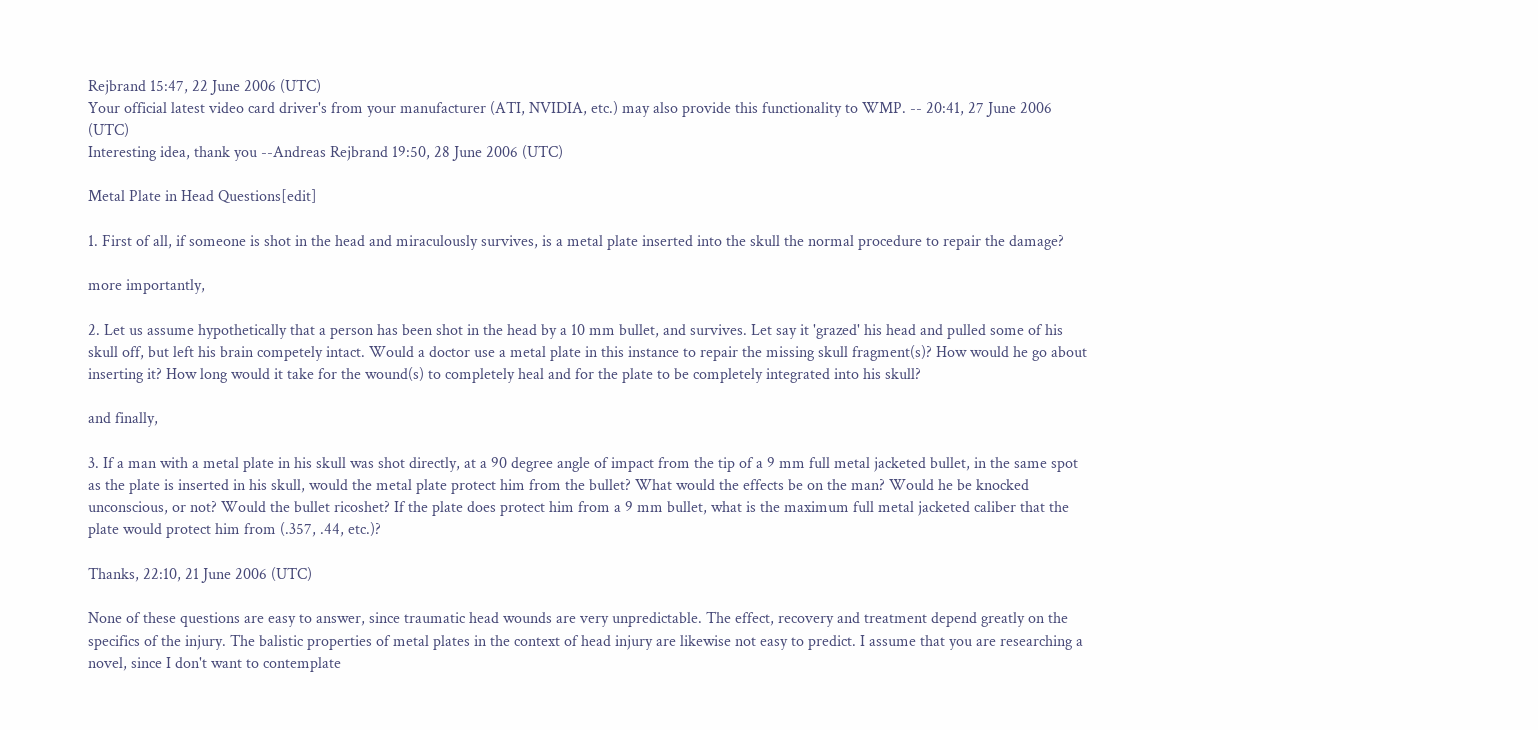Rejbrand 15:47, 22 June 2006 (UTC)
Your official latest video card driver's from your manufacturer (ATI, NVIDIA, etc.) may also provide this functionality to WMP. -- 20:41, 27 June 2006 (UTC)
Interesting idea, thank you --Andreas Rejbrand 19:50, 28 June 2006 (UTC)

Metal Plate in Head Questions[edit]

1. First of all, if someone is shot in the head and miraculously survives, is a metal plate inserted into the skull the normal procedure to repair the damage?

more importantly,

2. Let us assume hypothetically that a person has been shot in the head by a 10 mm bullet, and survives. Let say it 'grazed' his head and pulled some of his skull off, but left his brain competely intact. Would a doctor use a metal plate in this instance to repair the missing skull fragment(s)? How would he go about inserting it? How long would it take for the wound(s) to completely heal and for the plate to be completely integrated into his skull?

and finally,

3. If a man with a metal plate in his skull was shot directly, at a 90 degree angle of impact from the tip of a 9 mm full metal jacketed bullet, in the same spot as the plate is inserted in his skull, would the metal plate protect him from the bullet? What would the effects be on the man? Would he be knocked unconscious, or not? Would the bullet ricoshet? If the plate does protect him from a 9 mm bullet, what is the maximum full metal jacketed caliber that the plate would protect him from (.357, .44, etc.)?

Thanks, 22:10, 21 June 2006 (UTC)

None of these questions are easy to answer, since traumatic head wounds are very unpredictable. The effect, recovery and treatment depend greatly on the specifics of the injury. The balistic properties of metal plates in the context of head injury are likewise not easy to predict. I assume that you are researching a novel, since I don't want to contemplate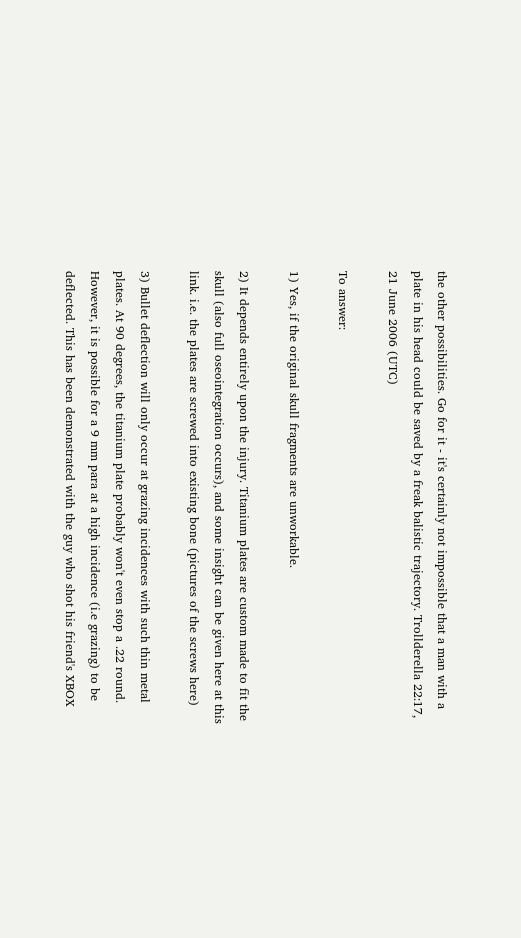the other possibilities. Go for it - it's certainly not impossible that a man with a plate in his head could be saved by a freak balistic trajectory. Trollderella 22:17, 21 June 2006 (UTC)

To answer:

1) Yes, if the original skull fragments are unworkable.

2) It depends entirely upon the injury. Titanium plates are custom made to fit the skull (also full oseointegration occurs), and some insight can be given here at this link. i.e. the plates are screwed into existing bone (pictures of the screws here)

3) Bullet deflection will only occur at grazing incidences with such thin metal plates. At 90 degrees, the titanium plate probably won't even stop a .22 round. However, it is possible for a 9 mm para at a high incidence (i.e grazing) to be deflected. This has been demonstrated with the guy who shot his friend's XBOX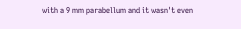with a 9 mm parabellum and it wasn't even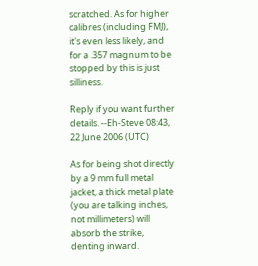scratched. As for higher calibres (including FMJ), it's even less likely, and for a .357 magnum to be stopped by this is just silliness.

Reply if you want further details. --Eh-Steve 08:43, 22 June 2006 (UTC)

As for being shot directly by a 9 mm full metal jacket, a thick metal plate (you are talking inches, not millimeters) will absorb the strike, denting inward.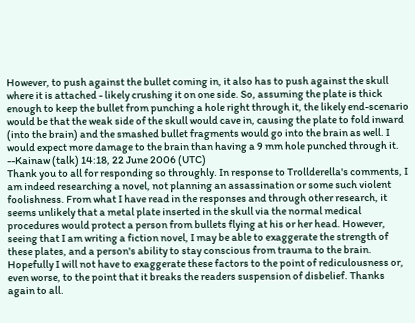However, to push against the bullet coming in, it also has to push against the skull where it is attached - likely crushing it on one side. So, assuming the plate is thick enough to keep the bullet from punching a hole right through it, the likely end-scenario would be that the weak side of the skull would cave in, causing the plate to fold inward (into the brain) and the smashed bullet fragments would go into the brain as well. I would expect more damage to the brain than having a 9 mm hole punched through it. --Kainaw (talk) 14:18, 22 June 2006 (UTC)
Thank you to all for responding so throughly. In response to Trollderella's comments, I am indeed researching a novel, not planning an assassination or some such violent foolishness. From what I have read in the responses and through other research, it seems unlikely that a metal plate inserted in the skull via the normal medical procedures would protect a person from bullets flying at his or her head. However, seeing that I am writing a fiction novel, I may be able to exaggerate the strength of these plates, and a person's ability to stay conscious from trauma to the brain. Hopefully I will not have to exaggerate these factors to the point of rediculousness or, even worse, to the point that it breaks the readers suspension of disbelief. Thanks again to all.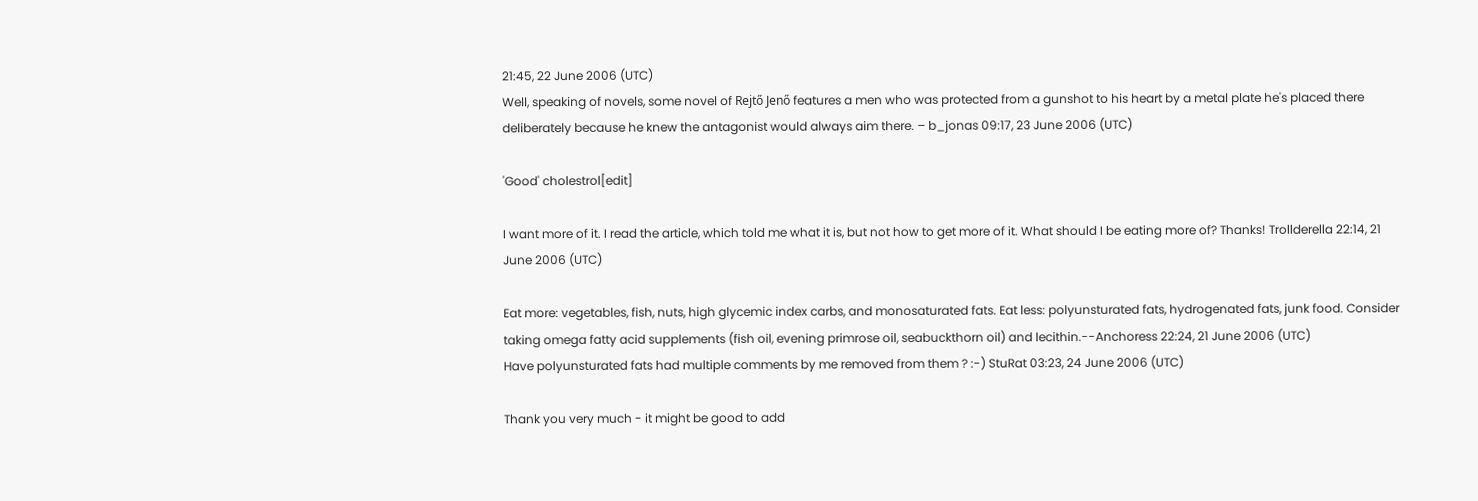21:45, 22 June 2006 (UTC)
Well, speaking of novels, some novel of Rejtő Jenő features a men who was protected from a gunshot to his heart by a metal plate he's placed there deliberately because he knew the antagonist would always aim there. – b_jonas 09:17, 23 June 2006 (UTC)

'Good' cholestrol[edit]

I want more of it. I read the article, which told me what it is, but not how to get more of it. What should I be eating more of? Thanks! Trollderella 22:14, 21 June 2006 (UTC)

Eat more: vegetables, fish, nuts, high glycemic index carbs, and monosaturated fats. Eat less: polyunsturated fats, hydrogenated fats, junk food. Consider taking omega fatty acid supplements (fish oil, evening primrose oil, seabuckthorn oil) and lecithin.--Anchoress 22:24, 21 June 2006 (UTC)
Have polyunsturated fats had multiple comments by me removed from them ? :-) StuRat 03:23, 24 June 2006 (UTC)

Thank you very much - it might be good to add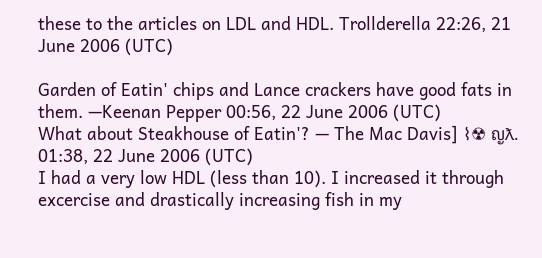these to the articles on LDL and HDL. Trollderella 22:26, 21 June 2006 (UTC)

Garden of Eatin' chips and Lance crackers have good fats in them. —Keenan Pepper 00:56, 22 June 2006 (UTC)
What about Steakhouse of Eatin'? — The Mac Davis] ⌇☢ ญƛ. 01:38, 22 June 2006 (UTC)
I had a very low HDL (less than 10). I increased it through excercise and drastically increasing fish in my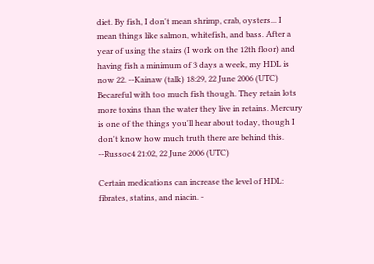diet. By fish, I don't mean shrimp, crab, oysters... I mean things like salmon, whitefish, and bass. After a year of using the stairs (I work on the 12th floor) and having fish a minimum of 3 days a week, my HDL is now 22. --Kainaw (talk) 18:29, 22 June 2006 (UTC)
Becareful with too much fish though. They retain lots more toxins than the water they live in retains. Mercury is one of the things you'll hear about today, though I don't know how much truth there are behind this. --Russoc4 21:02, 22 June 2006 (UTC)

Certain medications can increase the level of HDL: fibrates, statins, and niacin. -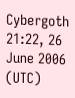Cybergoth 21:22, 26 June 2006 (UTC)